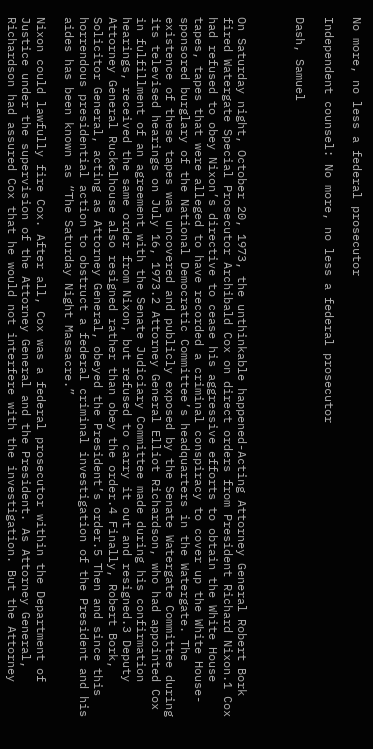No more, no less a federal prosecutor

Independent counsel: No more, no less a federal prosecutor

Dash, Samuel



On Saturday night, October 20, 1973, the unthinkable happened-Acting Attorney General Robert Bork fired Watergate Special Prosecutor Archibald Cox on direct orders from President Richard Nixon.1 Cox had refused to obey Nixon’s directive to cease his aggressive efforts to obtain the White House tapes, tapes that were alleged to have recorded a criminal conspiracy to cover up the White House-sponsored burglary of the National Democratic Committee’s headquarters in the Watergate. The existence of these tapes was uncovered and publicly exposed by the Senate Watergate Committee during its televised hearings on July 16, 1973.2 Attorney General Elliot Richardson, who had appointed Cox in fulfillment of an agreement with the Senate Judiciary Committee made during his confirmation hearings, received the same order from Nixon, but refused to carry it out and resigned.3 Deputy Attorney General Ruckelhouse also resigned rather than obey the order.4 Finally, Robert Bork, Solicitor General, acting as Attorney General, obeyed the President’s order.5 Then and since this horrendous presidential action to obstruct a federal criminal investigation of the President and his aides has been known as “The Saturday Night Massacre.”

Nixon could lawfully fire Cox. After all, Cox was a federal prosecutor within the Department of Justice under the supervision of the Attorney General and the President. As Attorney General, Richardson had assured Cox that he would not interfere with the investigation. But the Attorney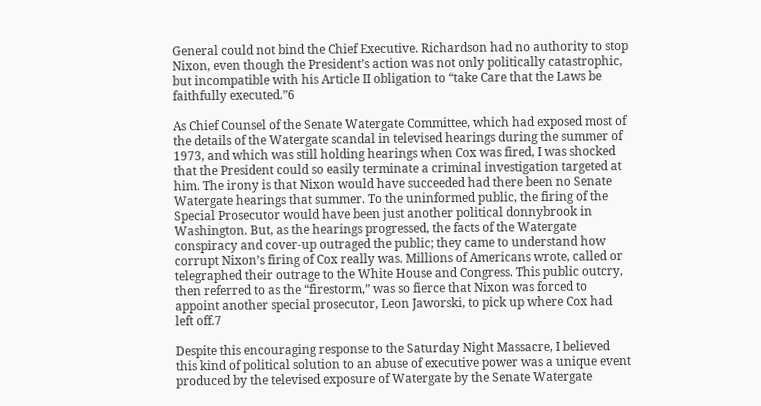General could not bind the Chief Executive. Richardson had no authority to stop Nixon, even though the President’s action was not only politically catastrophic, but incompatible with his Article II obligation to “take Care that the Laws be faithfully executed.”6

As Chief Counsel of the Senate Watergate Committee, which had exposed most of the details of the Watergate scandal in televised hearings during the summer of 1973, and which was still holding hearings when Cox was fired, I was shocked that the President could so easily terminate a criminal investigation targeted at him. The irony is that Nixon would have succeeded had there been no Senate Watergate hearings that summer. To the uninformed public, the firing of the Special Prosecutor would have been just another political donnybrook in Washington. But, as the hearings progressed, the facts of the Watergate conspiracy and cover-up outraged the public; they came to understand how corrupt Nixon’s firing of Cox really was. Millions of Americans wrote, called or telegraphed their outrage to the White House and Congress. This public outcry, then referred to as the “firestorm,” was so fierce that Nixon was forced to appoint another special prosecutor, Leon Jaworski, to pick up where Cox had left off.7

Despite this encouraging response to the Saturday Night Massacre, I believed this kind of political solution to an abuse of executive power was a unique event produced by the televised exposure of Watergate by the Senate Watergate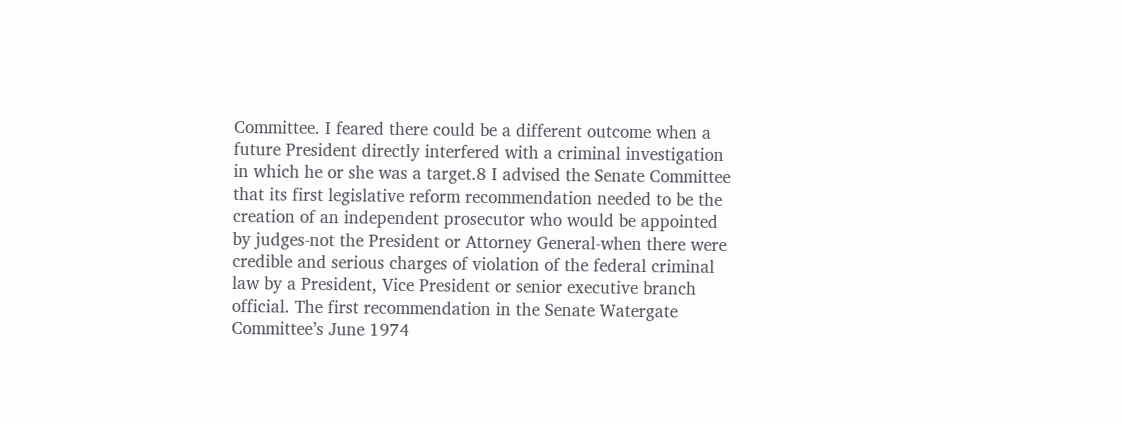Committee. I feared there could be a different outcome when a future President directly interfered with a criminal investigation in which he or she was a target.8 I advised the Senate Committee that its first legislative reform recommendation needed to be the creation of an independent prosecutor who would be appointed by judges-not the President or Attorney General-when there were credible and serious charges of violation of the federal criminal law by a President, Vice President or senior executive branch official. The first recommendation in the Senate Watergate Committee’s June 1974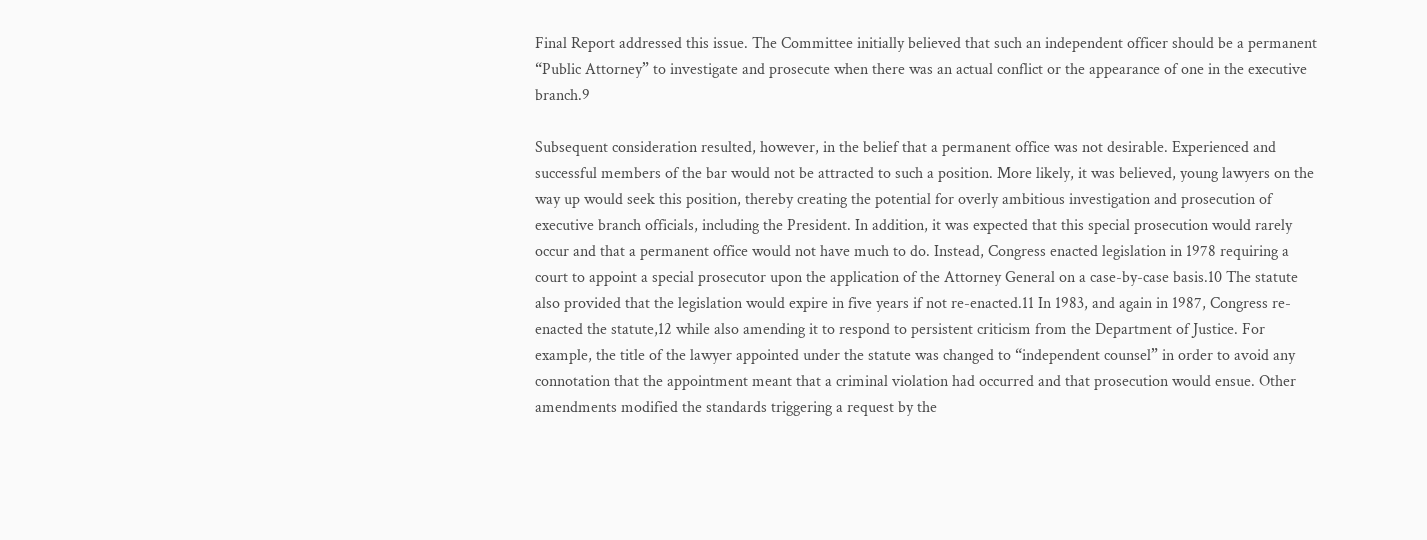Final Report addressed this issue. The Committee initially believed that such an independent officer should be a permanent “Public Attorney” to investigate and prosecute when there was an actual conflict or the appearance of one in the executive branch.9

Subsequent consideration resulted, however, in the belief that a permanent office was not desirable. Experienced and successful members of the bar would not be attracted to such a position. More likely, it was believed, young lawyers on the way up would seek this position, thereby creating the potential for overly ambitious investigation and prosecution of executive branch officials, including the President. In addition, it was expected that this special prosecution would rarely occur and that a permanent office would not have much to do. Instead, Congress enacted legislation in 1978 requiring a court to appoint a special prosecutor upon the application of the Attorney General on a case-by-case basis.10 The statute also provided that the legislation would expire in five years if not re-enacted.11 In 1983, and again in 1987, Congress re-enacted the statute,12 while also amending it to respond to persistent criticism from the Department of Justice. For example, the title of the lawyer appointed under the statute was changed to “independent counsel” in order to avoid any connotation that the appointment meant that a criminal violation had occurred and that prosecution would ensue. Other amendments modified the standards triggering a request by the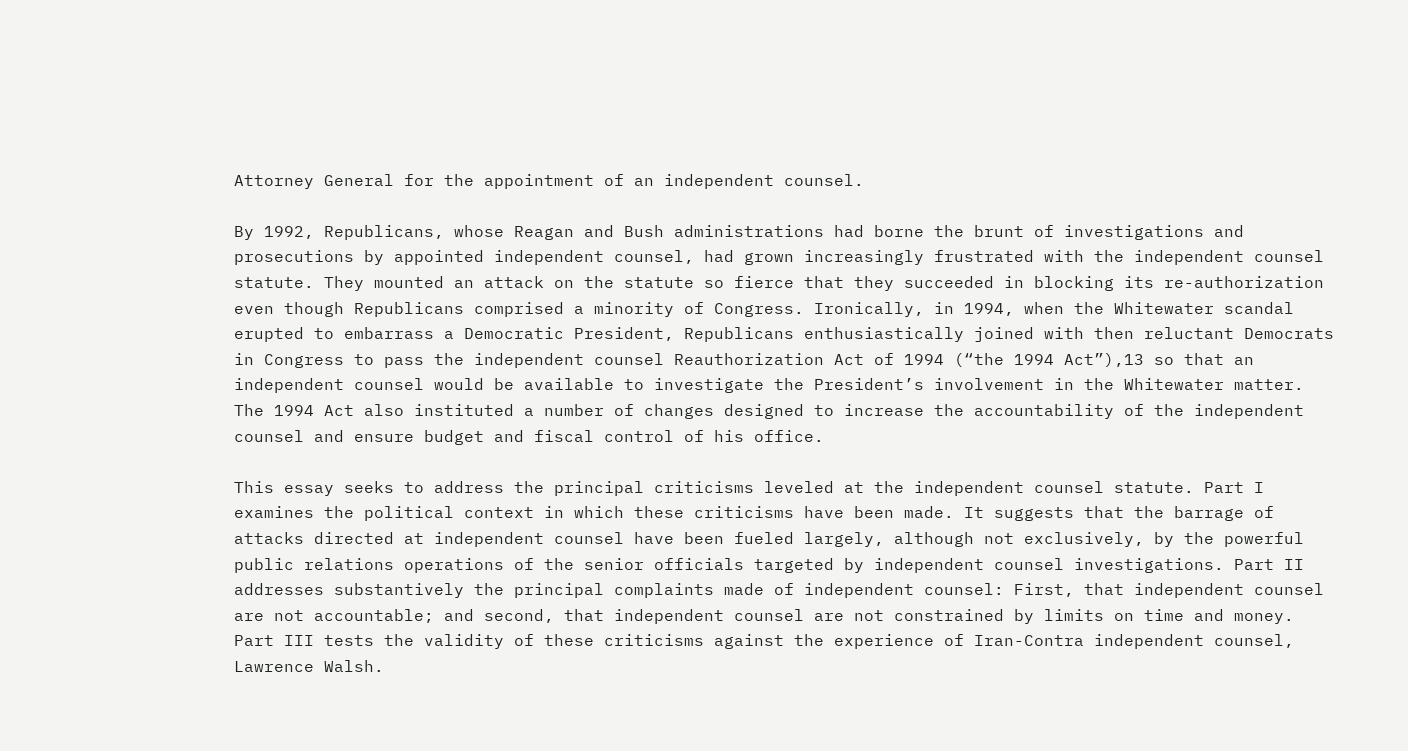Attorney General for the appointment of an independent counsel.

By 1992, Republicans, whose Reagan and Bush administrations had borne the brunt of investigations and prosecutions by appointed independent counsel, had grown increasingly frustrated with the independent counsel statute. They mounted an attack on the statute so fierce that they succeeded in blocking its re-authorization even though Republicans comprised a minority of Congress. Ironically, in 1994, when the Whitewater scandal erupted to embarrass a Democratic President, Republicans enthusiastically joined with then reluctant Democrats in Congress to pass the independent counsel Reauthorization Act of 1994 (“the 1994 Act”),13 so that an independent counsel would be available to investigate the President’s involvement in the Whitewater matter. The 1994 Act also instituted a number of changes designed to increase the accountability of the independent counsel and ensure budget and fiscal control of his office.

This essay seeks to address the principal criticisms leveled at the independent counsel statute. Part I examines the political context in which these criticisms have been made. It suggests that the barrage of attacks directed at independent counsel have been fueled largely, although not exclusively, by the powerful public relations operations of the senior officials targeted by independent counsel investigations. Part II addresses substantively the principal complaints made of independent counsel: First, that independent counsel are not accountable; and second, that independent counsel are not constrained by limits on time and money. Part III tests the validity of these criticisms against the experience of Iran-Contra independent counsel, Lawrence Walsh.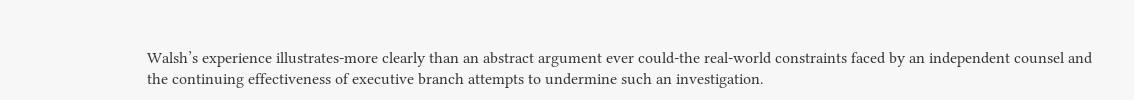Walsh’s experience illustrates-more clearly than an abstract argument ever could-the real-world constraints faced by an independent counsel and the continuing effectiveness of executive branch attempts to undermine such an investigation.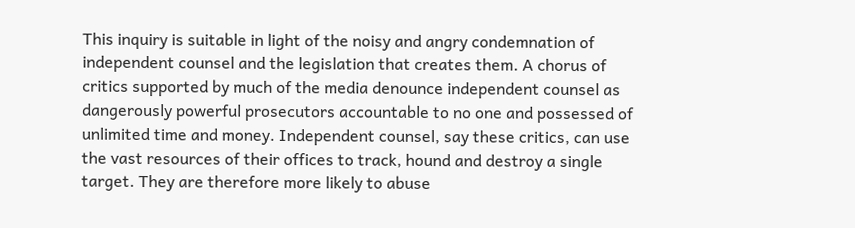This inquiry is suitable in light of the noisy and angry condemnation of independent counsel and the legislation that creates them. A chorus of critics supported by much of the media denounce independent counsel as dangerously powerful prosecutors accountable to no one and possessed of unlimited time and money. Independent counsel, say these critics, can use the vast resources of their offices to track, hound and destroy a single target. They are therefore more likely to abuse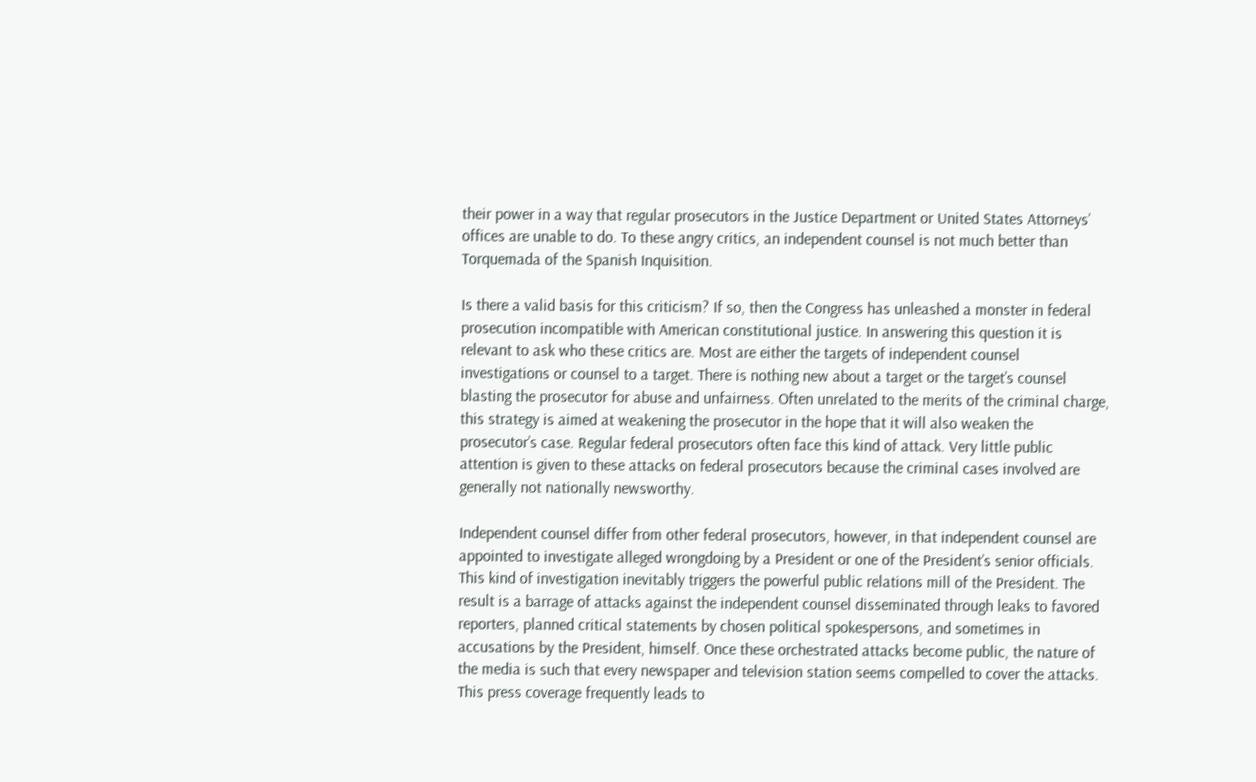their power in a way that regular prosecutors in the Justice Department or United States Attorneys’ offices are unable to do. To these angry critics, an independent counsel is not much better than Torquemada of the Spanish Inquisition.

Is there a valid basis for this criticism? If so, then the Congress has unleashed a monster in federal prosecution incompatible with American constitutional justice. In answering this question it is relevant to ask who these critics are. Most are either the targets of independent counsel investigations or counsel to a target. There is nothing new about a target or the target’s counsel blasting the prosecutor for abuse and unfairness. Often unrelated to the merits of the criminal charge, this strategy is aimed at weakening the prosecutor in the hope that it will also weaken the prosecutor’s case. Regular federal prosecutors often face this kind of attack. Very little public attention is given to these attacks on federal prosecutors because the criminal cases involved are generally not nationally newsworthy.

Independent counsel differ from other federal prosecutors, however, in that independent counsel are appointed to investigate alleged wrongdoing by a President or one of the President’s senior officials. This kind of investigation inevitably triggers the powerful public relations mill of the President. The result is a barrage of attacks against the independent counsel disseminated through leaks to favored reporters, planned critical statements by chosen political spokespersons, and sometimes in accusations by the President, himself. Once these orchestrated attacks become public, the nature of the media is such that every newspaper and television station seems compelled to cover the attacks. This press coverage frequently leads to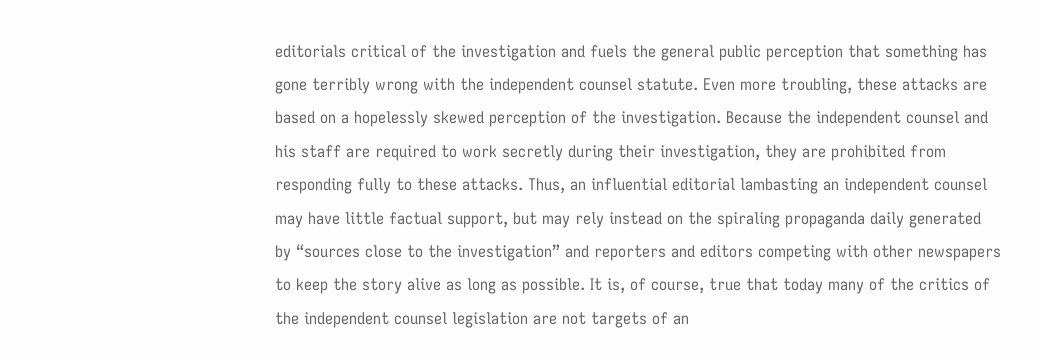editorials critical of the investigation and fuels the general public perception that something has gone terribly wrong with the independent counsel statute. Even more troubling, these attacks are based on a hopelessly skewed perception of the investigation. Because the independent counsel and his staff are required to work secretly during their investigation, they are prohibited from responding fully to these attacks. Thus, an influential editorial lambasting an independent counsel may have little factual support, but may rely instead on the spiraling propaganda daily generated by “sources close to the investigation” and reporters and editors competing with other newspapers to keep the story alive as long as possible. It is, of course, true that today many of the critics of the independent counsel legislation are not targets of an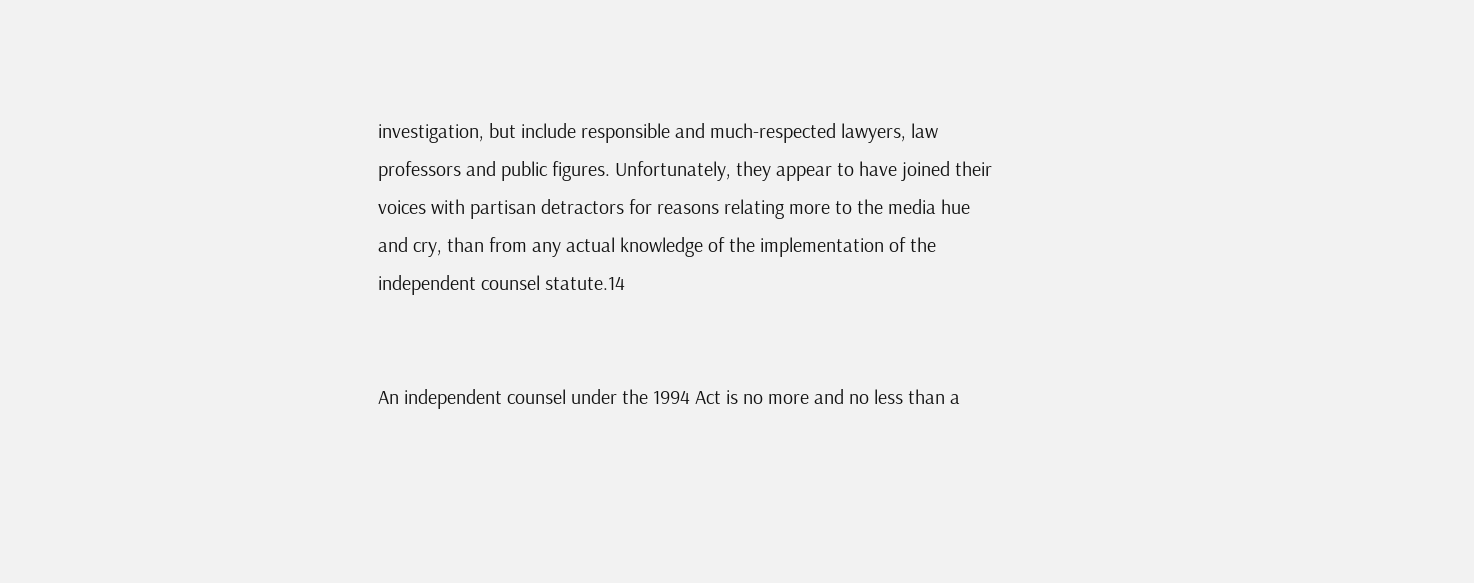investigation, but include responsible and much-respected lawyers, law professors and public figures. Unfortunately, they appear to have joined their voices with partisan detractors for reasons relating more to the media hue and cry, than from any actual knowledge of the implementation of the independent counsel statute.14


An independent counsel under the 1994 Act is no more and no less than a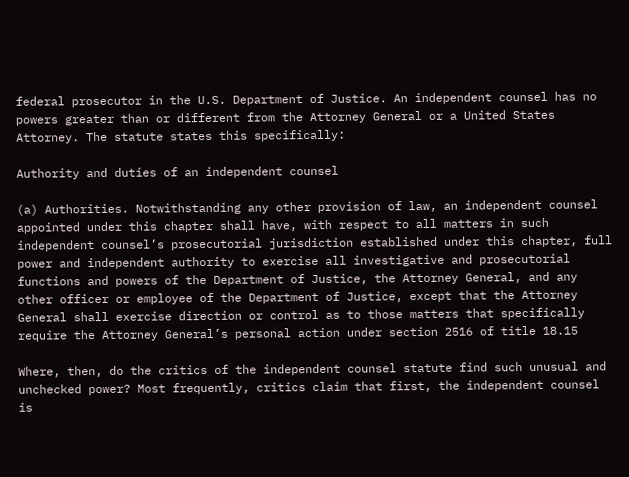federal prosecutor in the U.S. Department of Justice. An independent counsel has no powers greater than or different from the Attorney General or a United States Attorney. The statute states this specifically:

Authority and duties of an independent counsel

(a) Authorities. Notwithstanding any other provision of law, an independent counsel appointed under this chapter shall have, with respect to all matters in such independent counsel’s prosecutorial jurisdiction established under this chapter, full power and independent authority to exercise all investigative and prosecutorial functions and powers of the Department of Justice, the Attorney General, and any other officer or employee of the Department of Justice, except that the Attorney General shall exercise direction or control as to those matters that specifically require the Attorney General’s personal action under section 2516 of title 18.15

Where, then, do the critics of the independent counsel statute find such unusual and unchecked power? Most frequently, critics claim that first, the independent counsel is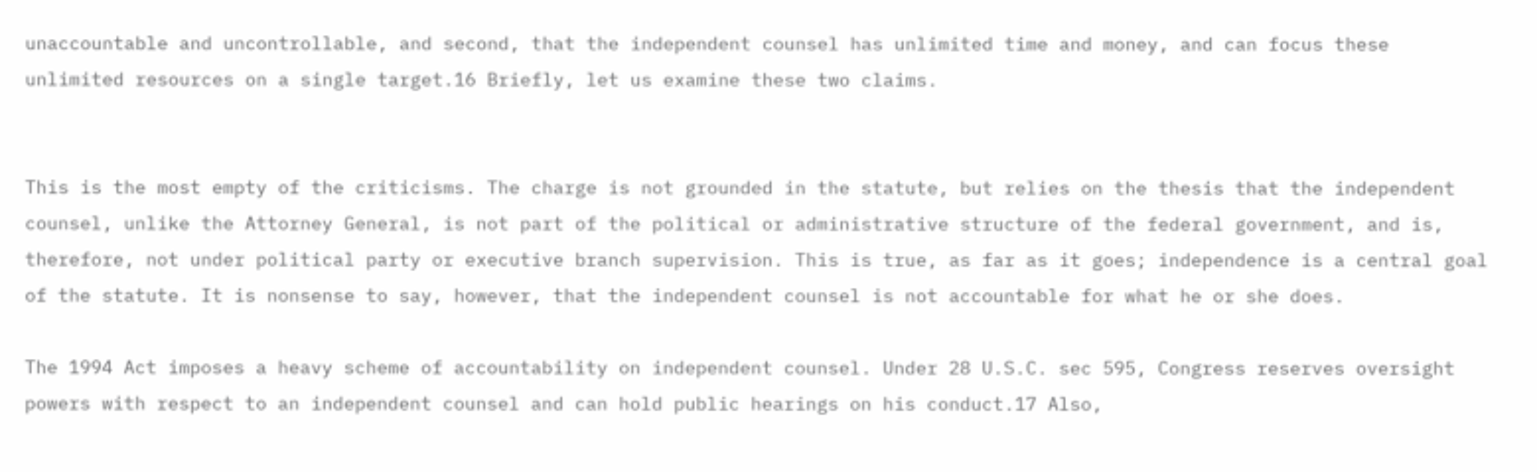unaccountable and uncontrollable, and second, that the independent counsel has unlimited time and money, and can focus these unlimited resources on a single target.16 Briefly, let us examine these two claims.


This is the most empty of the criticisms. The charge is not grounded in the statute, but relies on the thesis that the independent counsel, unlike the Attorney General, is not part of the political or administrative structure of the federal government, and is, therefore, not under political party or executive branch supervision. This is true, as far as it goes; independence is a central goal of the statute. It is nonsense to say, however, that the independent counsel is not accountable for what he or she does.

The 1994 Act imposes a heavy scheme of accountability on independent counsel. Under 28 U.S.C. sec 595, Congress reserves oversight powers with respect to an independent counsel and can hold public hearings on his conduct.17 Also,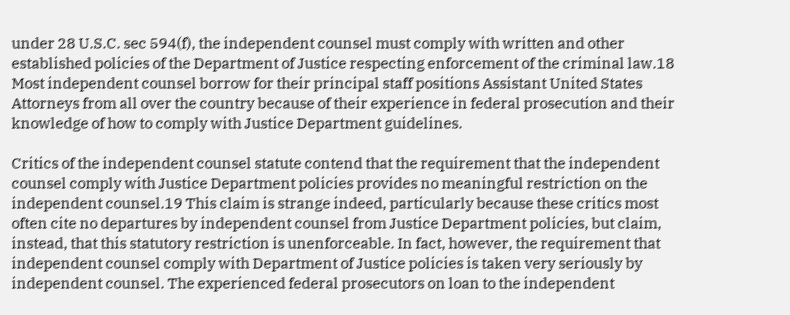under 28 U.S.C. sec 594(f), the independent counsel must comply with written and other established policies of the Department of Justice respecting enforcement of the criminal law.18 Most independent counsel borrow for their principal staff positions Assistant United States Attorneys from all over the country because of their experience in federal prosecution and their knowledge of how to comply with Justice Department guidelines.

Critics of the independent counsel statute contend that the requirement that the independent counsel comply with Justice Department policies provides no meaningful restriction on the independent counsel.19 This claim is strange indeed, particularly because these critics most often cite no departures by independent counsel from Justice Department policies, but claim, instead, that this statutory restriction is unenforceable. In fact, however, the requirement that independent counsel comply with Department of Justice policies is taken very seriously by independent counsel. The experienced federal prosecutors on loan to the independent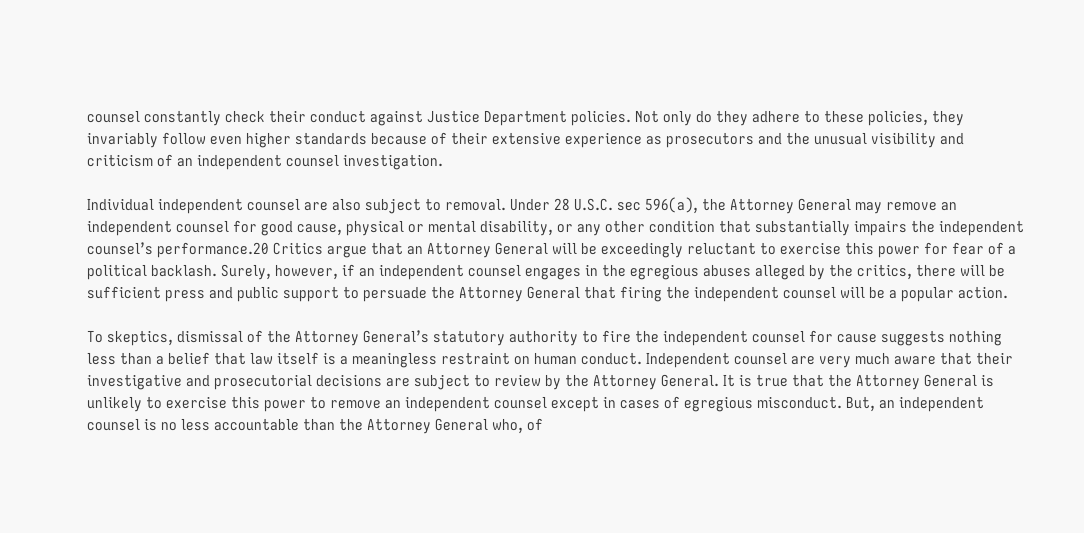counsel constantly check their conduct against Justice Department policies. Not only do they adhere to these policies, they invariably follow even higher standards because of their extensive experience as prosecutors and the unusual visibility and criticism of an independent counsel investigation.

Individual independent counsel are also subject to removal. Under 28 U.S.C. sec 596(a), the Attorney General may remove an independent counsel for good cause, physical or mental disability, or any other condition that substantially impairs the independent counsel’s performance.20 Critics argue that an Attorney General will be exceedingly reluctant to exercise this power for fear of a political backlash. Surely, however, if an independent counsel engages in the egregious abuses alleged by the critics, there will be sufficient press and public support to persuade the Attorney General that firing the independent counsel will be a popular action.

To skeptics, dismissal of the Attorney General’s statutory authority to fire the independent counsel for cause suggests nothing less than a belief that law itself is a meaningless restraint on human conduct. Independent counsel are very much aware that their investigative and prosecutorial decisions are subject to review by the Attorney General. It is true that the Attorney General is unlikely to exercise this power to remove an independent counsel except in cases of egregious misconduct. But, an independent counsel is no less accountable than the Attorney General who, of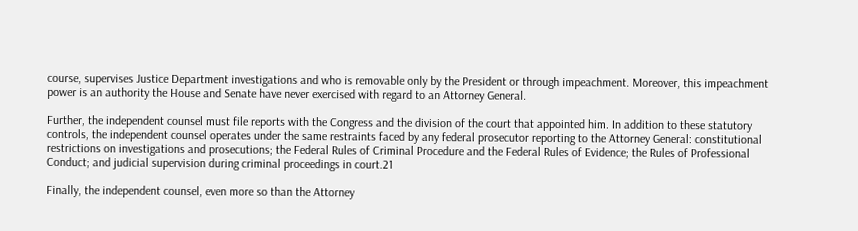course, supervises Justice Department investigations and who is removable only by the President or through impeachment. Moreover, this impeachment power is an authority the House and Senate have never exercised with regard to an Attorney General.

Further, the independent counsel must file reports with the Congress and the division of the court that appointed him. In addition to these statutory controls, the independent counsel operates under the same restraints faced by any federal prosecutor reporting to the Attorney General: constitutional restrictions on investigations and prosecutions; the Federal Rules of Criminal Procedure and the Federal Rules of Evidence; the Rules of Professional Conduct; and judicial supervision during criminal proceedings in court.21

Finally, the independent counsel, even more so than the Attorney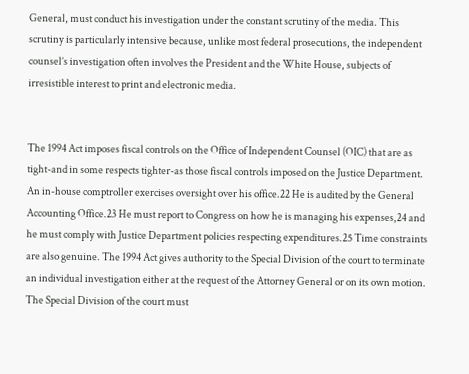General, must conduct his investigation under the constant scrutiny of the media. This scrutiny is particularly intensive because, unlike most federal prosecutions, the independent counsel’s investigation often involves the President and the White House, subjects of irresistible interest to print and electronic media.


The 1994 Act imposes fiscal controls on the Office of Independent Counsel (OIC) that are as tight-and in some respects tighter-as those fiscal controls imposed on the Justice Department. An in-house comptroller exercises oversight over his office.22 He is audited by the General Accounting Office.23 He must report to Congress on how he is managing his expenses,24 and he must comply with Justice Department policies respecting expenditures.25 Time constraints are also genuine. The 1994 Act gives authority to the Special Division of the court to terminate an individual investigation either at the request of the Attorney General or on its own motion. The Special Division of the court must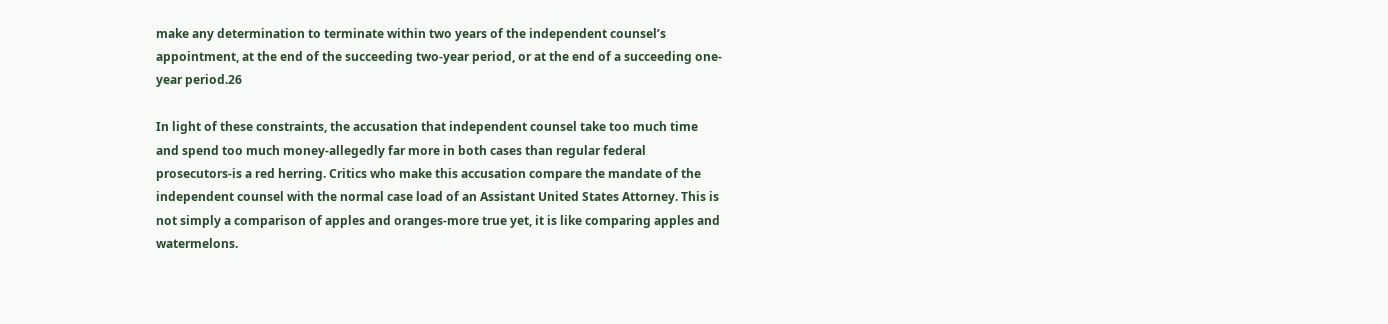make any determination to terminate within two years of the independent counsel’s appointment, at the end of the succeeding two-year period, or at the end of a succeeding one-year period.26

In light of these constraints, the accusation that independent counsel take too much time and spend too much money-allegedly far more in both cases than regular federal prosecutors-is a red herring. Critics who make this accusation compare the mandate of the independent counsel with the normal case load of an Assistant United States Attorney. This is not simply a comparison of apples and oranges-more true yet, it is like comparing apples and watermelons.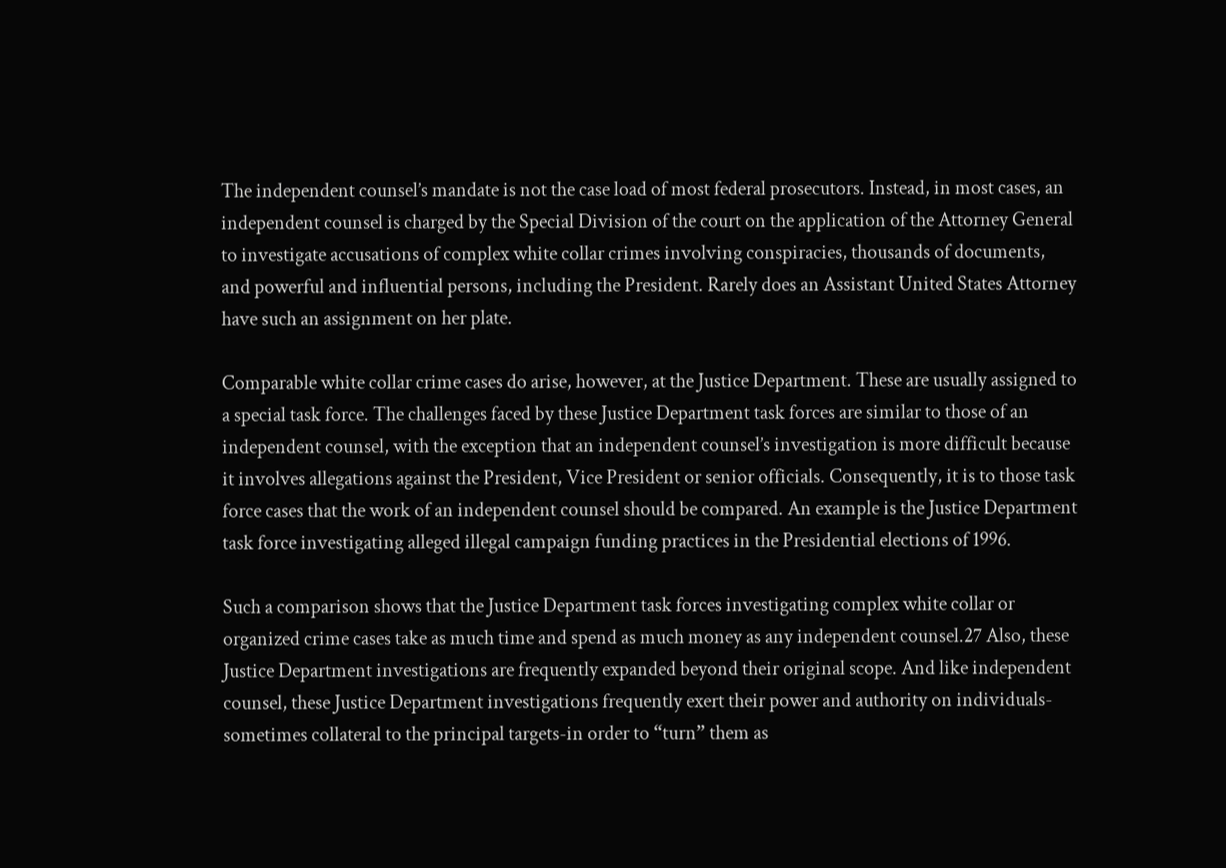The independent counsel’s mandate is not the case load of most federal prosecutors. Instead, in most cases, an independent counsel is charged by the Special Division of the court on the application of the Attorney General to investigate accusations of complex white collar crimes involving conspiracies, thousands of documents, and powerful and influential persons, including the President. Rarely does an Assistant United States Attorney have such an assignment on her plate.

Comparable white collar crime cases do arise, however, at the Justice Department. These are usually assigned to a special task force. The challenges faced by these Justice Department task forces are similar to those of an independent counsel, with the exception that an independent counsel’s investigation is more difficult because it involves allegations against the President, Vice President or senior officials. Consequently, it is to those task force cases that the work of an independent counsel should be compared. An example is the Justice Department task force investigating alleged illegal campaign funding practices in the Presidential elections of 1996.

Such a comparison shows that the Justice Department task forces investigating complex white collar or organized crime cases take as much time and spend as much money as any independent counsel.27 Also, these Justice Department investigations are frequently expanded beyond their original scope. And like independent counsel, these Justice Department investigations frequently exert their power and authority on individuals-sometimes collateral to the principal targets-in order to “turn” them as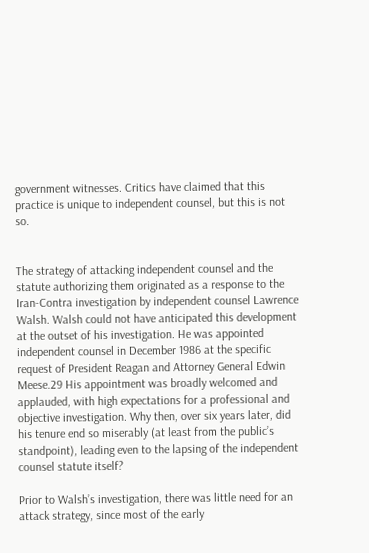government witnesses. Critics have claimed that this practice is unique to independent counsel, but this is not so.


The strategy of attacking independent counsel and the statute authorizing them originated as a response to the Iran-Contra investigation by independent counsel Lawrence Walsh. Walsh could not have anticipated this development at the outset of his investigation. He was appointed independent counsel in December 1986 at the specific request of President Reagan and Attorney General Edwin Meese.29 His appointment was broadly welcomed and applauded, with high expectations for a professional and objective investigation. Why then, over six years later, did his tenure end so miserably (at least from the public’s standpoint), leading even to the lapsing of the independent counsel statute itself?

Prior to Walsh’s investigation, there was little need for an attack strategy, since most of the early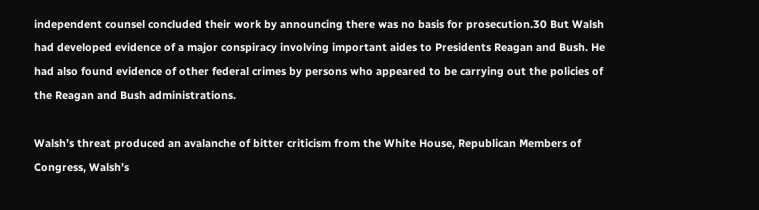independent counsel concluded their work by announcing there was no basis for prosecution.30 But Walsh had developed evidence of a major conspiracy involving important aides to Presidents Reagan and Bush. He had also found evidence of other federal crimes by persons who appeared to be carrying out the policies of the Reagan and Bush administrations.

Walsh’s threat produced an avalanche of bitter criticism from the White House, Republican Members of Congress, Walsh’s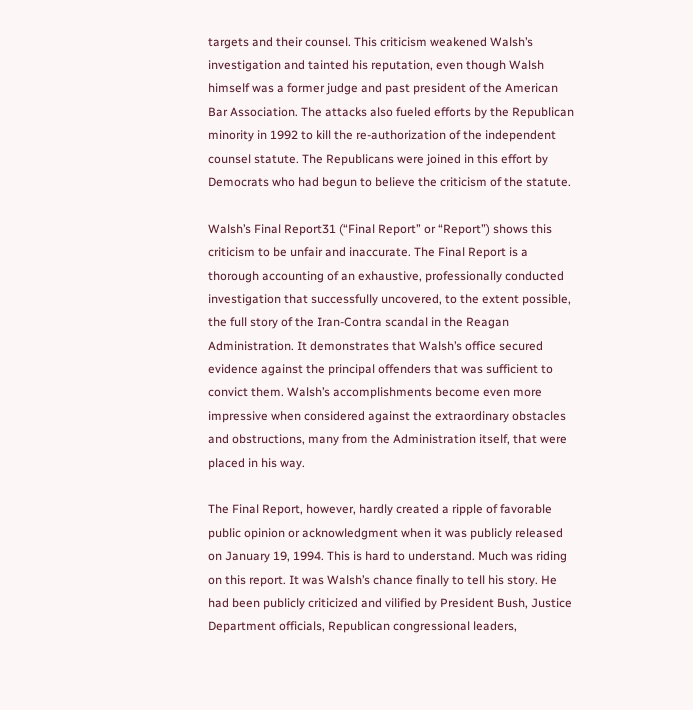targets and their counsel. This criticism weakened Walsh’s investigation and tainted his reputation, even though Walsh himself was a former judge and past president of the American Bar Association. The attacks also fueled efforts by the Republican minority in 1992 to kill the re-authorization of the independent counsel statute. The Republicans were joined in this effort by Democrats who had begun to believe the criticism of the statute.

Walsh’s Final Report31 (“Final Report” or “Report”) shows this criticism to be unfair and inaccurate. The Final Report is a thorough accounting of an exhaustive, professionally conducted investigation that successfully uncovered, to the extent possible, the full story of the Iran-Contra scandal in the Reagan Administration. It demonstrates that Walsh’s office secured evidence against the principal offenders that was sufficient to convict them. Walsh’s accomplishments become even more impressive when considered against the extraordinary obstacles and obstructions, many from the Administration itself, that were placed in his way.

The Final Report, however, hardly created a ripple of favorable public opinion or acknowledgment when it was publicly released on January 19, 1994. This is hard to understand. Much was riding on this report. It was Walsh’s chance finally to tell his story. He had been publicly criticized and vilified by President Bush, Justice Department officials, Republican congressional leaders,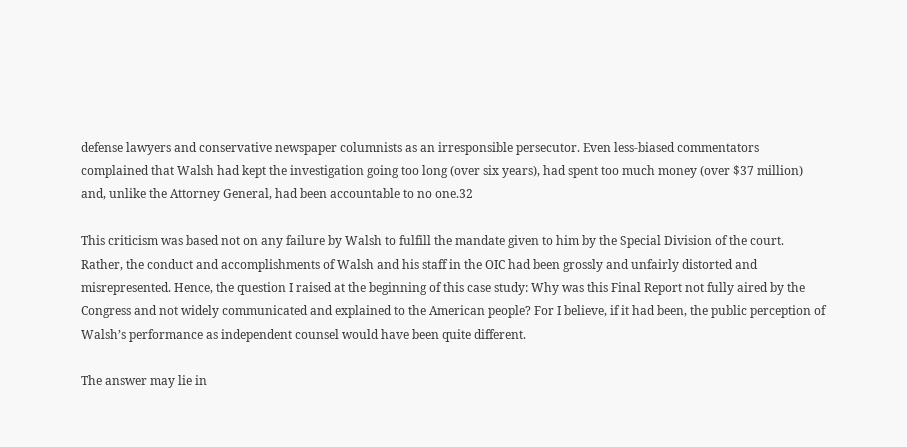defense lawyers and conservative newspaper columnists as an irresponsible persecutor. Even less-biased commentators complained that Walsh had kept the investigation going too long (over six years), had spent too much money (over $37 million) and, unlike the Attorney General, had been accountable to no one.32

This criticism was based not on any failure by Walsh to fulfill the mandate given to him by the Special Division of the court. Rather, the conduct and accomplishments of Walsh and his staff in the OIC had been grossly and unfairly distorted and misrepresented. Hence, the question I raised at the beginning of this case study: Why was this Final Report not fully aired by the Congress and not widely communicated and explained to the American people? For I believe, if it had been, the public perception of Walsh’s performance as independent counsel would have been quite different.

The answer may lie in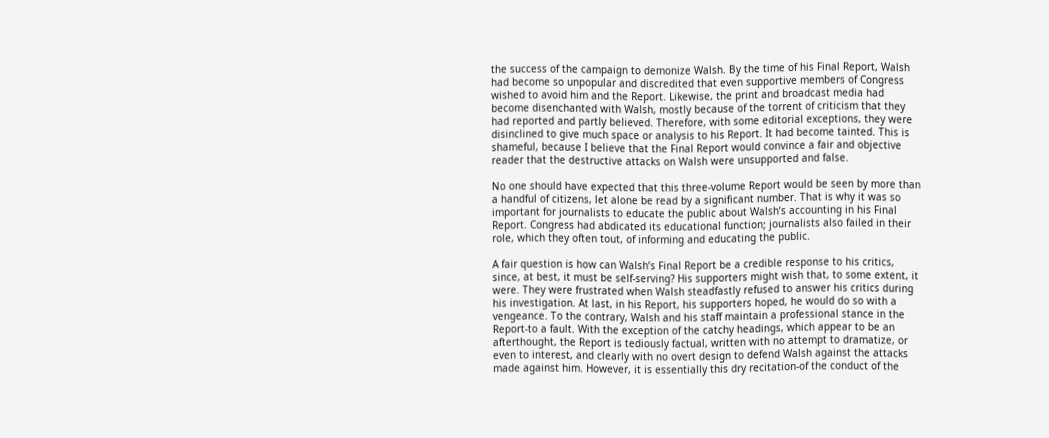the success of the campaign to demonize Walsh. By the time of his Final Report, Walsh had become so unpopular and discredited that even supportive members of Congress wished to avoid him and the Report. Likewise, the print and broadcast media had become disenchanted with Walsh, mostly because of the torrent of criticism that they had reported and partly believed. Therefore, with some editorial exceptions, they were disinclined to give much space or analysis to his Report. It had become tainted. This is shameful, because I believe that the Final Report would convince a fair and objective reader that the destructive attacks on Walsh were unsupported and false.

No one should have expected that this three-volume Report would be seen by more than a handful of citizens, let alone be read by a significant number. That is why it was so important for journalists to educate the public about Walsh’s accounting in his Final Report. Congress had abdicated its educational function; journalists also failed in their role, which they often tout, of informing and educating the public.

A fair question is how can Walsh’s Final Report be a credible response to his critics, since, at best, it must be self-serving? His supporters might wish that, to some extent, it were. They were frustrated when Walsh steadfastly refused to answer his critics during his investigation. At last, in his Report, his supporters hoped, he would do so with a vengeance. To the contrary, Walsh and his staff maintain a professional stance in the Report-to a fault. With the exception of the catchy headings, which appear to be an afterthought, the Report is tediously factual, written with no attempt to dramatize, or even to interest, and clearly with no overt design to defend Walsh against the attacks made against him. However, it is essentially this dry recitation-of the conduct of the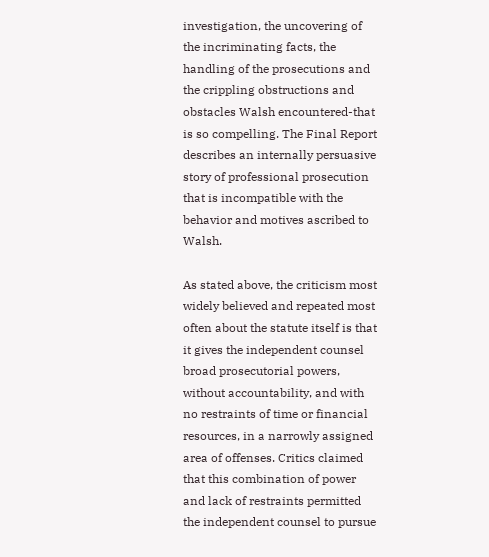investigation, the uncovering of the incriminating facts, the handling of the prosecutions and the crippling obstructions and obstacles Walsh encountered-that is so compelling. The Final Report describes an internally persuasive story of professional prosecution that is incompatible with the behavior and motives ascribed to Walsh.

As stated above, the criticism most widely believed and repeated most often about the statute itself is that it gives the independent counsel broad prosecutorial powers, without accountability, and with no restraints of time or financial resources, in a narrowly assigned area of offenses. Critics claimed that this combination of power and lack of restraints permitted the independent counsel to pursue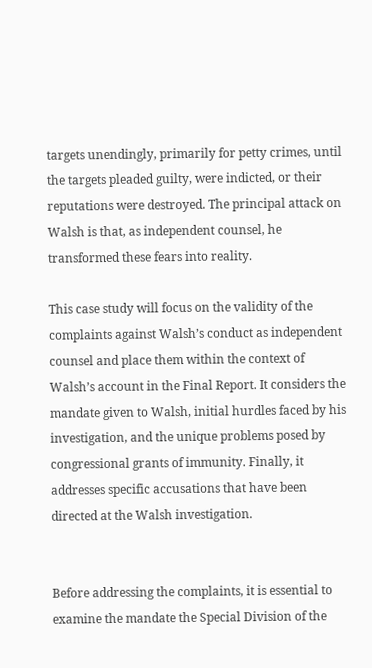targets unendingly, primarily for petty crimes, until the targets pleaded guilty, were indicted, or their reputations were destroyed. The principal attack on Walsh is that, as independent counsel, he transformed these fears into reality.

This case study will focus on the validity of the complaints against Walsh’s conduct as independent counsel and place them within the context of Walsh’s account in the Final Report. It considers the mandate given to Walsh, initial hurdles faced by his investigation, and the unique problems posed by congressional grants of immunity. Finally, it addresses specific accusations that have been directed at the Walsh investigation.


Before addressing the complaints, it is essential to examine the mandate the Special Division of the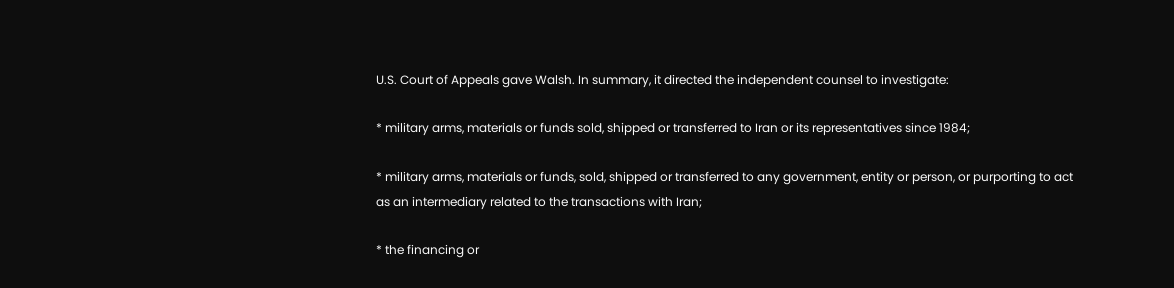U.S. Court of Appeals gave Walsh. In summary, it directed the independent counsel to investigate:

* military arms, materials or funds sold, shipped or transferred to Iran or its representatives since 1984;

* military arms, materials or funds, sold, shipped or transferred to any government, entity or person, or purporting to act as an intermediary related to the transactions with Iran;

* the financing or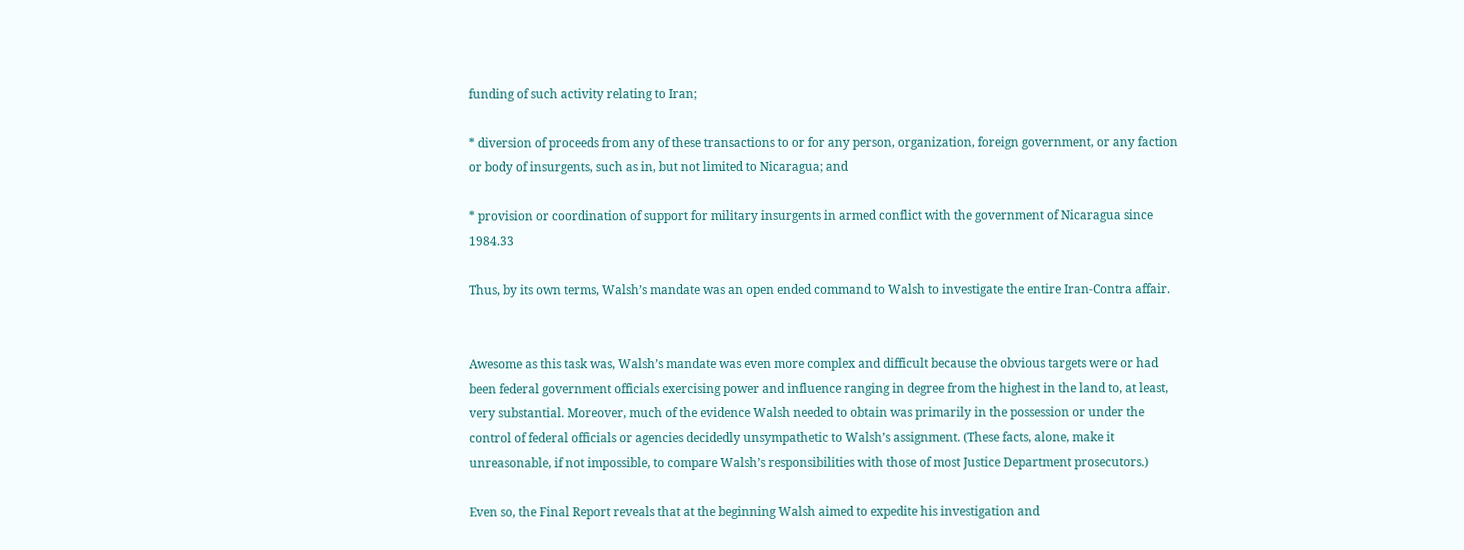funding of such activity relating to Iran;

* diversion of proceeds from any of these transactions to or for any person, organization, foreign government, or any faction or body of insurgents, such as in, but not limited to Nicaragua; and

* provision or coordination of support for military insurgents in armed conflict with the government of Nicaragua since 1984.33

Thus, by its own terms, Walsh’s mandate was an open ended command to Walsh to investigate the entire Iran-Contra affair.


Awesome as this task was, Walsh’s mandate was even more complex and difficult because the obvious targets were or had been federal government officials exercising power and influence ranging in degree from the highest in the land to, at least, very substantial. Moreover, much of the evidence Walsh needed to obtain was primarily in the possession or under the control of federal officials or agencies decidedly unsympathetic to Walsh’s assignment. (These facts, alone, make it unreasonable, if not impossible, to compare Walsh’s responsibilities with those of most Justice Department prosecutors.)

Even so, the Final Report reveals that at the beginning Walsh aimed to expedite his investigation and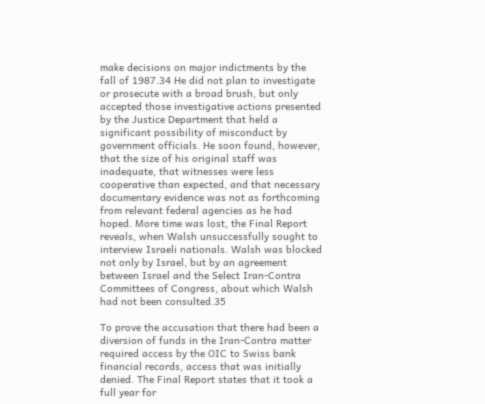make decisions on major indictments by the fall of 1987.34 He did not plan to investigate or prosecute with a broad brush, but only accepted those investigative actions presented by the Justice Department that held a significant possibility of misconduct by government officials. He soon found, however, that the size of his original staff was inadequate, that witnesses were less cooperative than expected, and that necessary documentary evidence was not as forthcoming from relevant federal agencies as he had hoped. More time was lost, the Final Report reveals, when Walsh unsuccessfully sought to interview Israeli nationals. Walsh was blocked not only by Israel, but by an agreement between Israel and the Select Iran-Contra Committees of Congress, about which Walsh had not been consulted.35

To prove the accusation that there had been a diversion of funds in the Iran-Contra matter required access by the OIC to Swiss bank financial records, access that was initially denied. The Final Report states that it took a full year for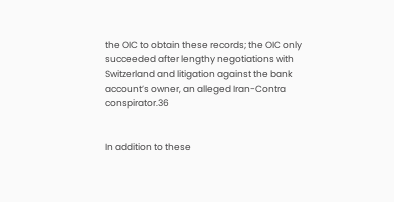the OIC to obtain these records; the OIC only succeeded after lengthy negotiations with Switzerland and litigation against the bank account’s owner, an alleged Iran-Contra conspirator.36


In addition to these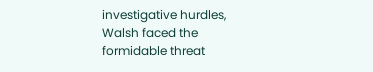investigative hurdles, Walsh faced the formidable threat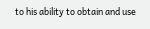to his ability to obtain and use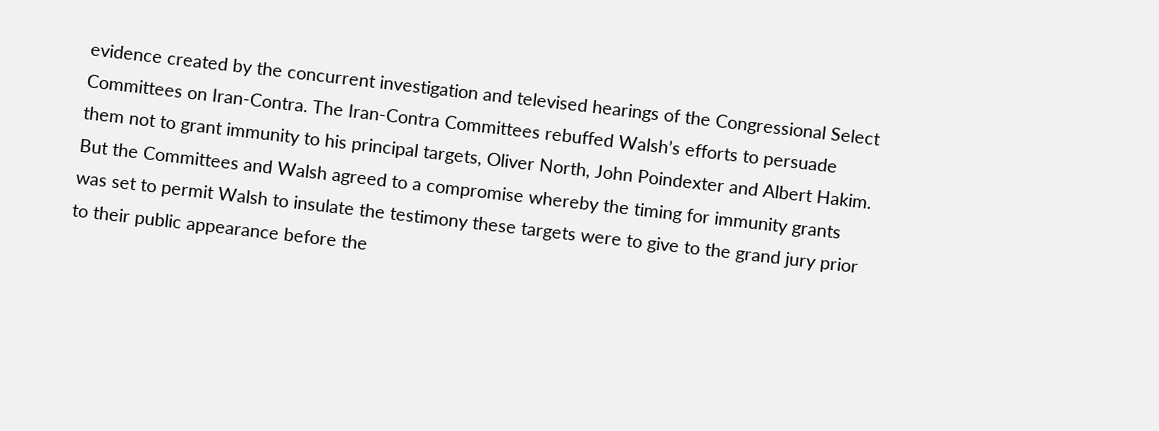evidence created by the concurrent investigation and televised hearings of the Congressional Select Committees on Iran-Contra. The Iran-Contra Committees rebuffed Walsh’s efforts to persuade them not to grant immunity to his principal targets, Oliver North, John Poindexter and Albert Hakim. But the Committees and Walsh agreed to a compromise whereby the timing for immunity grants was set to permit Walsh to insulate the testimony these targets were to give to the grand jury prior to their public appearance before the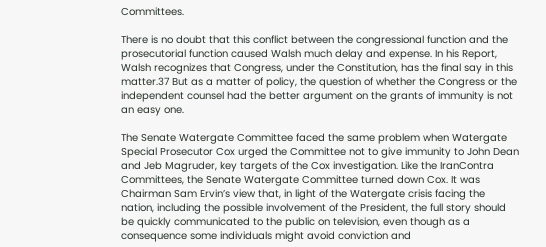Committees.

There is no doubt that this conflict between the congressional function and the prosecutorial function caused Walsh much delay and expense. In his Report, Walsh recognizes that Congress, under the Constitution, has the final say in this matter.37 But as a matter of policy, the question of whether the Congress or the independent counsel had the better argument on the grants of immunity is not an easy one.

The Senate Watergate Committee faced the same problem when Watergate Special Prosecutor Cox urged the Committee not to give immunity to John Dean and Jeb Magruder, key targets of the Cox investigation. Like the IranContra Committees, the Senate Watergate Committee turned down Cox. It was Chairman Sam Ervin’s view that, in light of the Watergate crisis facing the nation, including the possible involvement of the President, the full story should be quickly communicated to the public on television, even though as a consequence some individuals might avoid conviction and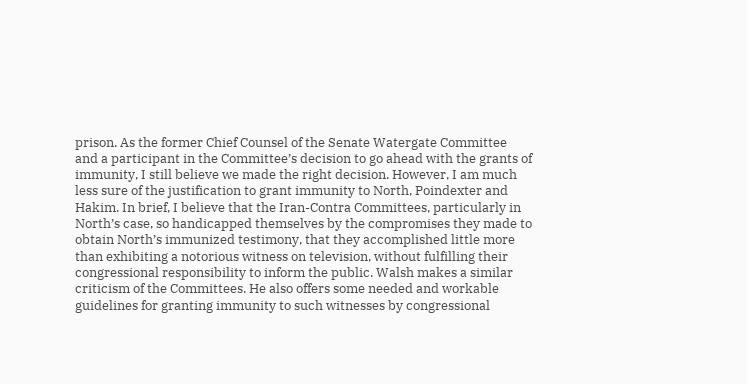prison. As the former Chief Counsel of the Senate Watergate Committee and a participant in the Committee’s decision to go ahead with the grants of immunity, I still believe we made the right decision. However, I am much less sure of the justification to grant immunity to North, Poindexter and Hakim. In brief, I believe that the Iran-Contra Committees, particularly in North’s case, so handicapped themselves by the compromises they made to obtain North’s immunized testimony, that they accomplished little more than exhibiting a notorious witness on television, without fulfilling their congressional responsibility to inform the public. Walsh makes a similar criticism of the Committees. He also offers some needed and workable guidelines for granting immunity to such witnesses by congressional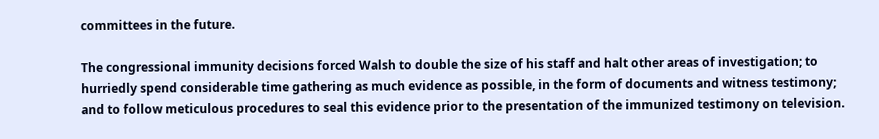committees in the future.

The congressional immunity decisions forced Walsh to double the size of his staff and halt other areas of investigation; to hurriedly spend considerable time gathering as much evidence as possible, in the form of documents and witness testimony; and to follow meticulous procedures to seal this evidence prior to the presentation of the immunized testimony on television.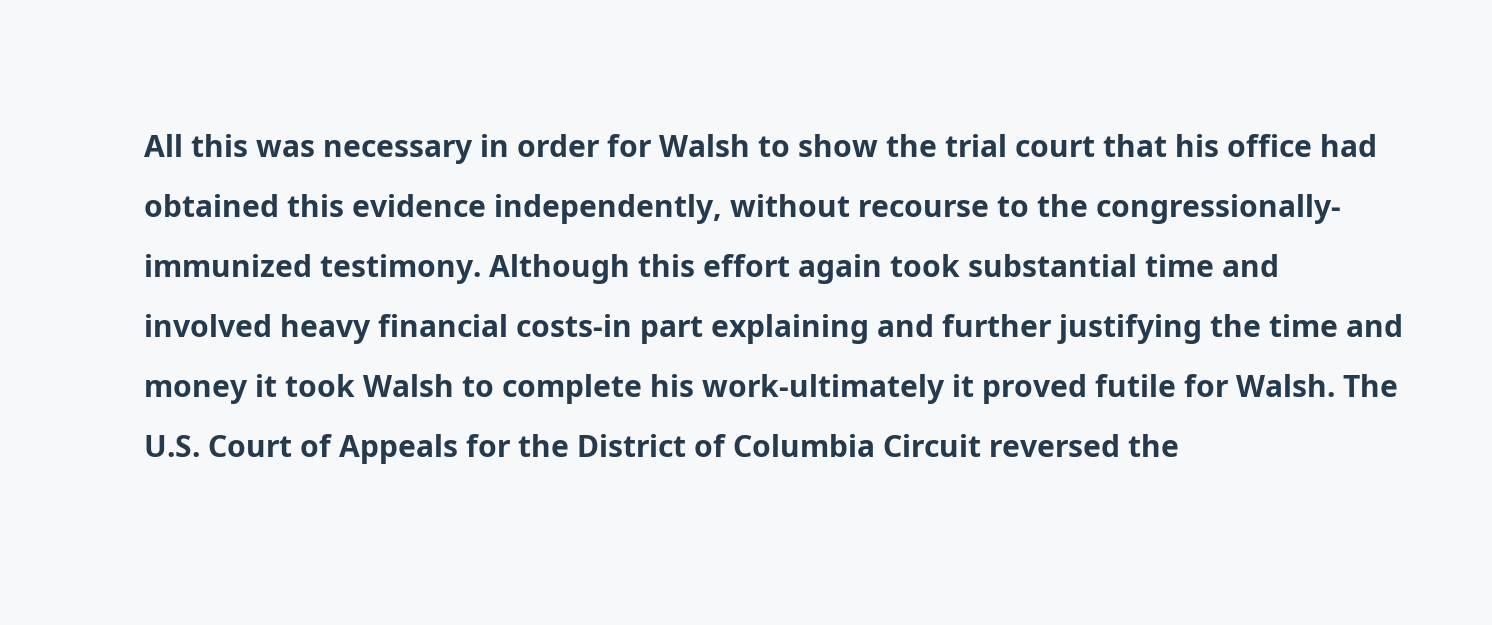All this was necessary in order for Walsh to show the trial court that his office had obtained this evidence independently, without recourse to the congressionally-immunized testimony. Although this effort again took substantial time and involved heavy financial costs-in part explaining and further justifying the time and money it took Walsh to complete his work-ultimately it proved futile for Walsh. The U.S. Court of Appeals for the District of Columbia Circuit reversed the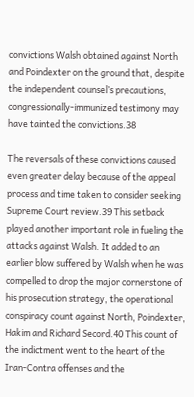convictions Walsh obtained against North and Poindexter on the ground that, despite the independent counsel’s precautions, congressionally-immunized testimony may have tainted the convictions.38

The reversals of these convictions caused even greater delay because of the appeal process and time taken to consider seeking Supreme Court review.39 This setback played another important role in fueling the attacks against Walsh. It added to an earlier blow suffered by Walsh when he was compelled to drop the major cornerstone of his prosecution strategy, the operational conspiracy count against North, Poindexter, Hakim and Richard Secord.40 This count of the indictment went to the heart of the Iran-Contra offenses and the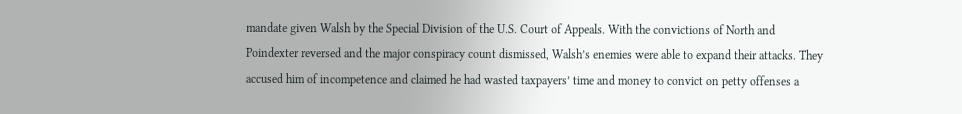mandate given Walsh by the Special Division of the U.S. Court of Appeals. With the convictions of North and Poindexter reversed and the major conspiracy count dismissed, Walsh’s enemies were able to expand their attacks. They accused him of incompetence and claimed he had wasted taxpayers’ time and money to convict on petty offenses a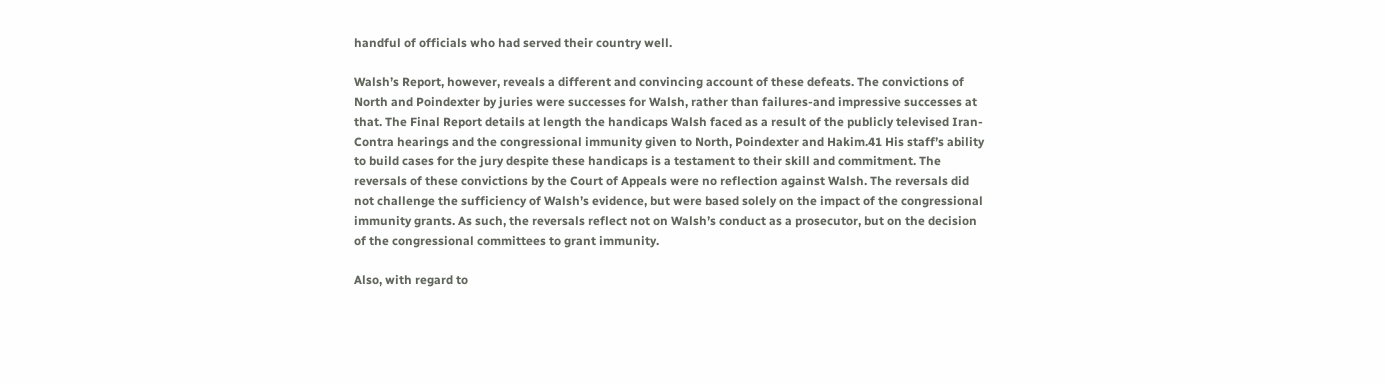handful of officials who had served their country well.

Walsh’s Report, however, reveals a different and convincing account of these defeats. The convictions of North and Poindexter by juries were successes for Walsh, rather than failures-and impressive successes at that. The Final Report details at length the handicaps Walsh faced as a result of the publicly televised Iran-Contra hearings and the congressional immunity given to North, Poindexter and Hakim.41 His staff’s ability to build cases for the jury despite these handicaps is a testament to their skill and commitment. The reversals of these convictions by the Court of Appeals were no reflection against Walsh. The reversals did not challenge the sufficiency of Walsh’s evidence, but were based solely on the impact of the congressional immunity grants. As such, the reversals reflect not on Walsh’s conduct as a prosecutor, but on the decision of the congressional committees to grant immunity.

Also, with regard to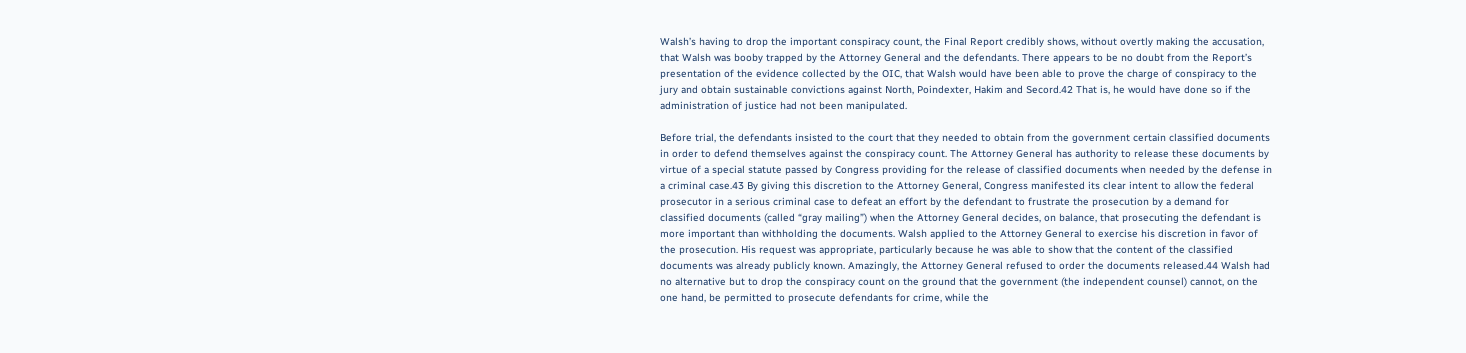Walsh’s having to drop the important conspiracy count, the Final Report credibly shows, without overtly making the accusation, that Walsh was booby trapped by the Attorney General and the defendants. There appears to be no doubt from the Report’s presentation of the evidence collected by the OIC, that Walsh would have been able to prove the charge of conspiracy to the jury and obtain sustainable convictions against North, Poindexter, Hakim and Secord.42 That is, he would have done so if the administration of justice had not been manipulated.

Before trial, the defendants insisted to the court that they needed to obtain from the government certain classified documents in order to defend themselves against the conspiracy count. The Attorney General has authority to release these documents by virtue of a special statute passed by Congress providing for the release of classified documents when needed by the defense in a criminal case.43 By giving this discretion to the Attorney General, Congress manifested its clear intent to allow the federal prosecutor in a serious criminal case to defeat an effort by the defendant to frustrate the prosecution by a demand for classified documents (called “gray mailing”) when the Attorney General decides, on balance, that prosecuting the defendant is more important than withholding the documents. Walsh applied to the Attorney General to exercise his discretion in favor of the prosecution. His request was appropriate, particularly because he was able to show that the content of the classified documents was already publicly known. Amazingly, the Attorney General refused to order the documents released.44 Walsh had no alternative but to drop the conspiracy count on the ground that the government (the independent counsel) cannot, on the one hand, be permitted to prosecute defendants for crime, while the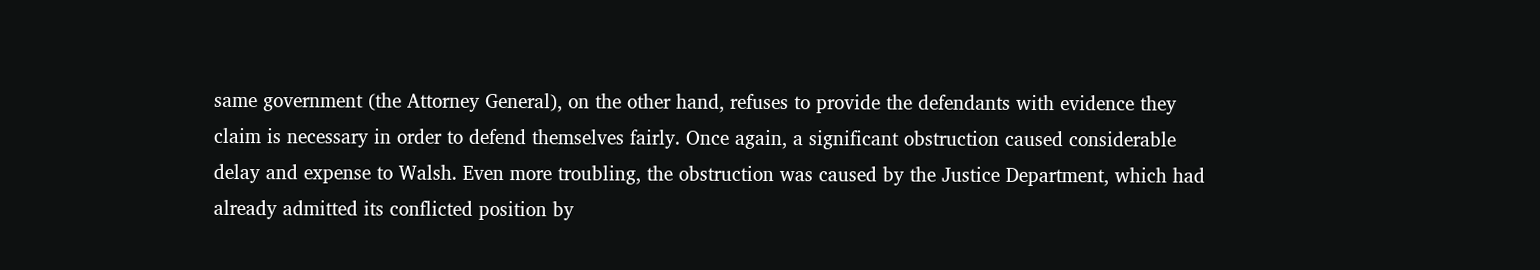same government (the Attorney General), on the other hand, refuses to provide the defendants with evidence they claim is necessary in order to defend themselves fairly. Once again, a significant obstruction caused considerable delay and expense to Walsh. Even more troubling, the obstruction was caused by the Justice Department, which had already admitted its conflicted position by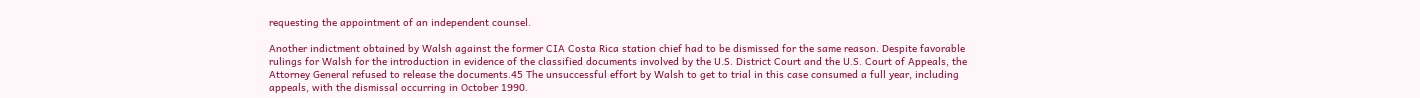requesting the appointment of an independent counsel.

Another indictment obtained by Walsh against the former CIA Costa Rica station chief had to be dismissed for the same reason. Despite favorable rulings for Walsh for the introduction in evidence of the classified documents involved by the U.S. District Court and the U.S. Court of Appeals, the Attorney General refused to release the documents.45 The unsuccessful effort by Walsh to get to trial in this case consumed a full year, including appeals, with the dismissal occurring in October 1990.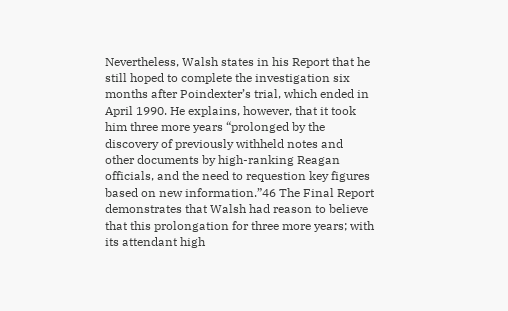Nevertheless, Walsh states in his Report that he still hoped to complete the investigation six months after Poindexter’s trial, which ended in April 1990. He explains, however, that it took him three more years “prolonged by the discovery of previously withheld notes and other documents by high-ranking Reagan officials, and the need to requestion key figures based on new information.”46 The Final Report demonstrates that Walsh had reason to believe that this prolongation for three more years; with its attendant high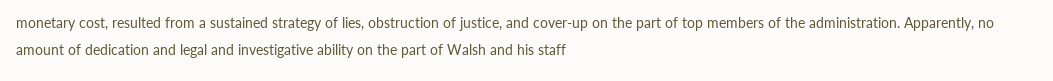monetary cost, resulted from a sustained strategy of lies, obstruction of justice, and cover-up on the part of top members of the administration. Apparently, no amount of dedication and legal and investigative ability on the part of Walsh and his staff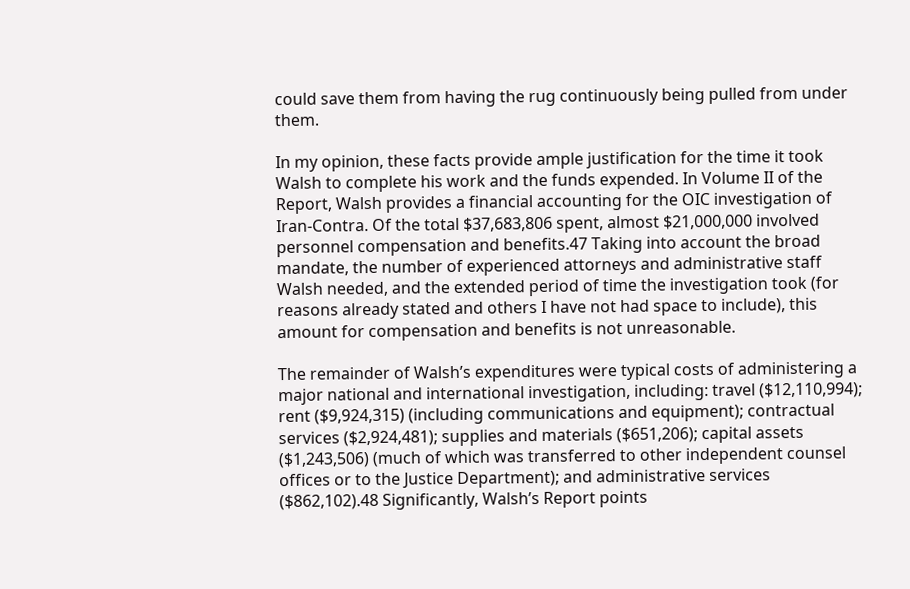could save them from having the rug continuously being pulled from under them.

In my opinion, these facts provide ample justification for the time it took Walsh to complete his work and the funds expended. In Volume II of the Report, Walsh provides a financial accounting for the OIC investigation of Iran-Contra. Of the total $37,683,806 spent, almost $21,000,000 involved personnel compensation and benefits.47 Taking into account the broad mandate, the number of experienced attorneys and administrative staff Walsh needed, and the extended period of time the investigation took (for reasons already stated and others I have not had space to include), this amount for compensation and benefits is not unreasonable.

The remainder of Walsh’s expenditures were typical costs of administering a major national and international investigation, including: travel ($12,110,994); rent ($9,924,315) (including communications and equipment); contractual services ($2,924,481); supplies and materials ($651,206); capital assets ($1,243,506) (much of which was transferred to other independent counsel offices or to the Justice Department); and administrative services ($862,102).48 Significantly, Walsh’s Report points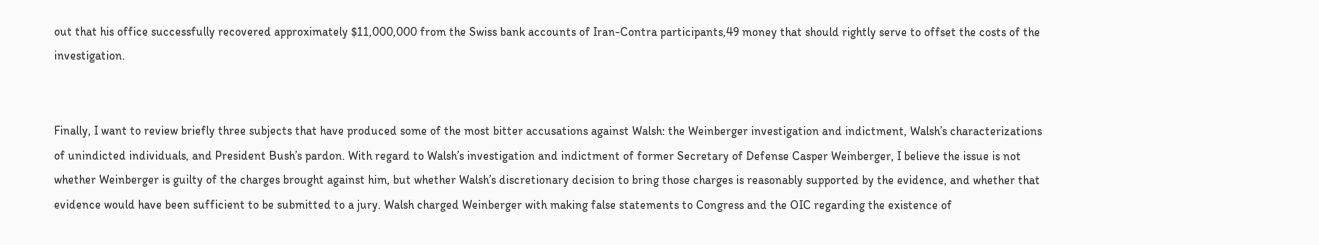out that his office successfully recovered approximately $11,000,000 from the Swiss bank accounts of Iran-Contra participants,49 money that should rightly serve to offset the costs of the investigation.


Finally, I want to review briefly three subjects that have produced some of the most bitter accusations against Walsh: the Weinberger investigation and indictment, Walsh’s characterizations of unindicted individuals, and President Bush’s pardon. With regard to Walsh’s investigation and indictment of former Secretary of Defense Casper Weinberger, I believe the issue is not whether Weinberger is guilty of the charges brought against him, but whether Walsh’s discretionary decision to bring those charges is reasonably supported by the evidence, and whether that evidence would have been sufficient to be submitted to a jury. Walsh charged Weinberger with making false statements to Congress and the OIC regarding the existence of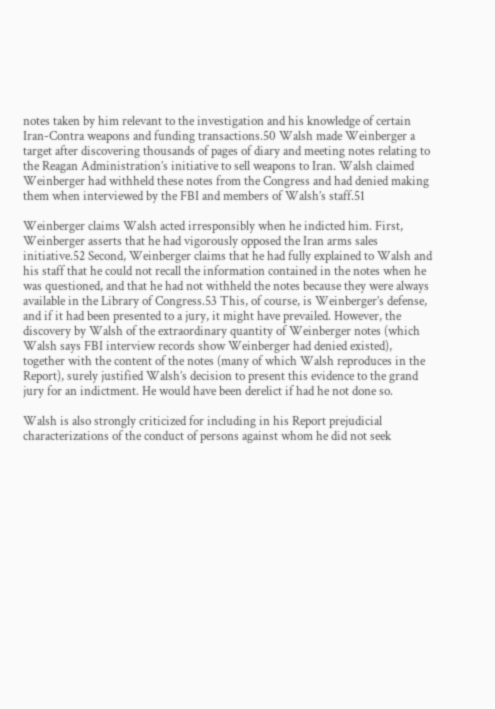notes taken by him relevant to the investigation and his knowledge of certain Iran-Contra weapons and funding transactions.50 Walsh made Weinberger a target after discovering thousands of pages of diary and meeting notes relating to the Reagan Administration’s initiative to sell weapons to Iran. Walsh claimed Weinberger had withheld these notes from the Congress and had denied making them when interviewed by the FBI and members of Walsh’s staff.51

Weinberger claims Walsh acted irresponsibly when he indicted him. First, Weinberger asserts that he had vigorously opposed the Iran arms sales initiative.52 Second, Weinberger claims that he had fully explained to Walsh and his staff that he could not recall the information contained in the notes when he was questioned, and that he had not withheld the notes because they were always available in the Library of Congress.53 This, of course, is Weinberger’s defense, and if it had been presented to a jury, it might have prevailed. However, the discovery by Walsh of the extraordinary quantity of Weinberger notes (which Walsh says FBI interview records show Weinberger had denied existed), together with the content of the notes (many of which Walsh reproduces in the Report), surely justified Walsh’s decision to present this evidence to the grand jury for an indictment. He would have been derelict if had he not done so.

Walsh is also strongly criticized for including in his Report prejudicial characterizations of the conduct of persons against whom he did not seek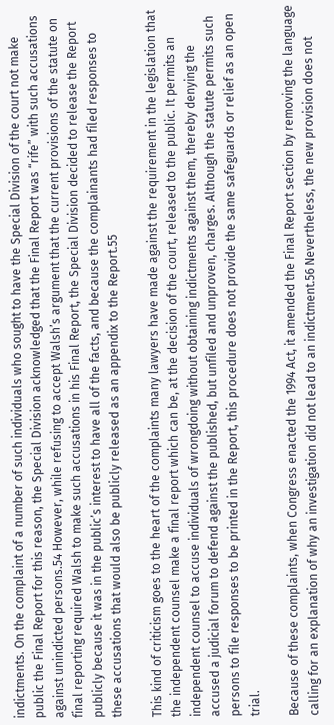indictments. On the complaint of a number of such individuals who sought to have the Special Division of the court not make public the Final Report for this reason, the Special Division acknowledged that the Final Report was “rife” with such accusations against unindicted persons.54 However, while refusing to accept Walsh’s argument that the current provisions of the statute on final reporting required Walsh to make such accusations in his Final Report, the Special Division decided to release the Report publicly because it was in the public’s interest to have all of the facts, and because the complainants had filed responses to these accusations that would also be publicly released as an appendix to the Report.55

This kind of criticism goes to the heart of the complaints many lawyers have made against the requirement in the legislation that the independent counsel make a final report which can be, at the decision of the court, released to the public. It permits an independent counsel to accuse individuals of wrongdoing without obtaining indictments against them, thereby denying the accused a judicial forum to defend against the published, but unfiled and unproven, charges. Although the statute permits such persons to file responses to be printed in the Report, this procedure does not provide the same safeguards or relief as an open trial.

Because of these complaints, when Congress enacted the 1994 Act, it amended the Final Report section by removing the language calling for an explanation of why an investigation did not lead to an indictment.56 Nevertheless, the new provision does not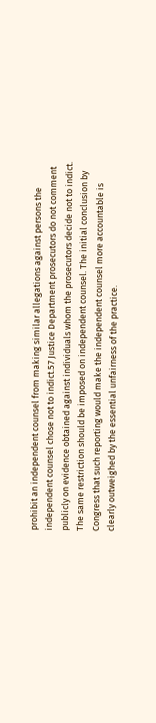prohibit an independent counsel from making similar allegations against persons the independent counsel chose not to indict.57 Justice Department prosecutors do not comment publicly on evidence obtained against individuals whom the prosecutors decide not to indict. The same restriction should be imposed on independent counsel. The initial conclusion by Congress that such reporting would make the independent counsel more accountable is clearly outweighed by the essential unfairness of the practice.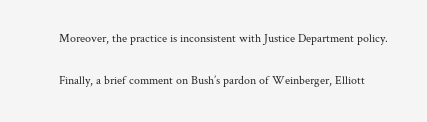Moreover, the practice is inconsistent with Justice Department policy.

Finally, a brief comment on Bush’s pardon of Weinberger, Elliott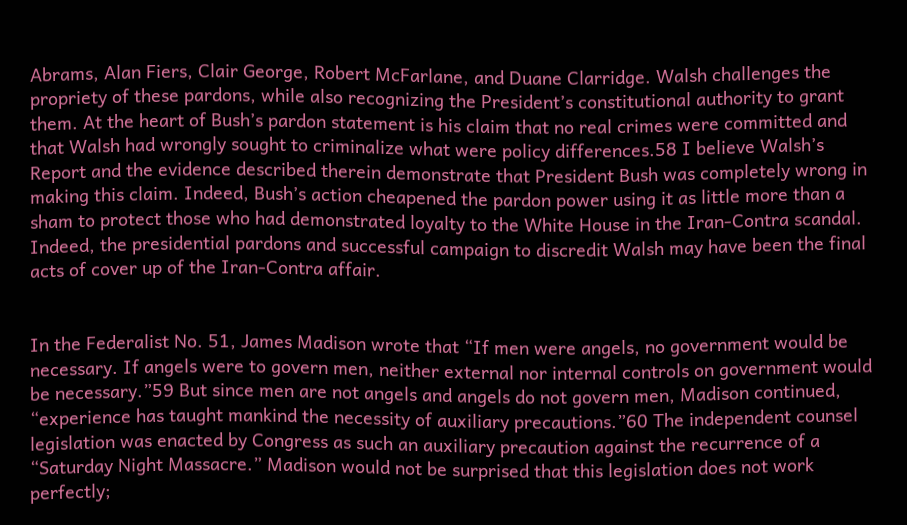Abrams, Alan Fiers, Clair George, Robert McFarlane, and Duane Clarridge. Walsh challenges the propriety of these pardons, while also recognizing the President’s constitutional authority to grant them. At the heart of Bush’s pardon statement is his claim that no real crimes were committed and that Walsh had wrongly sought to criminalize what were policy differences.58 I believe Walsh’s Report and the evidence described therein demonstrate that President Bush was completely wrong in making this claim. Indeed, Bush’s action cheapened the pardon power using it as little more than a sham to protect those who had demonstrated loyalty to the White House in the Iran-Contra scandal. Indeed, the presidential pardons and successful campaign to discredit Walsh may have been the final acts of cover up of the Iran-Contra affair.


In the Federalist No. 51, James Madison wrote that “If men were angels, no government would be necessary. If angels were to govern men, neither external nor internal controls on government would be necessary.”59 But since men are not angels and angels do not govern men, Madison continued, “experience has taught mankind the necessity of auxiliary precautions.”60 The independent counsel legislation was enacted by Congress as such an auxiliary precaution against the recurrence of a “Saturday Night Massacre.” Madison would not be surprised that this legislation does not work perfectly;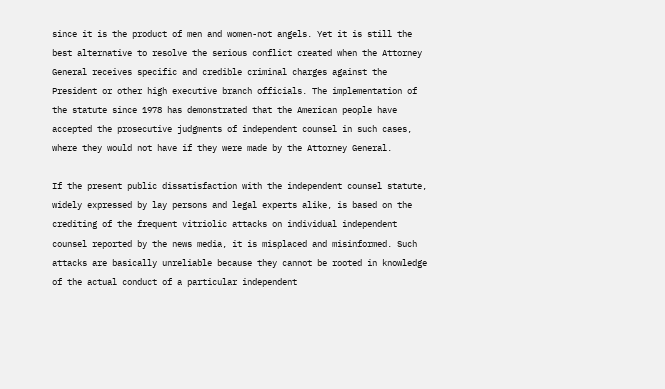since it is the product of men and women-not angels. Yet it is still the best alternative to resolve the serious conflict created when the Attorney General receives specific and credible criminal charges against the President or other high executive branch officials. The implementation of the statute since 1978 has demonstrated that the American people have accepted the prosecutive judgments of independent counsel in such cases, where they would not have if they were made by the Attorney General.

If the present public dissatisfaction with the independent counsel statute, widely expressed by lay persons and legal experts alike, is based on the crediting of the frequent vitriolic attacks on individual independent counsel reported by the news media, it is misplaced and misinformed. Such attacks are basically unreliable because they cannot be rooted in knowledge of the actual conduct of a particular independent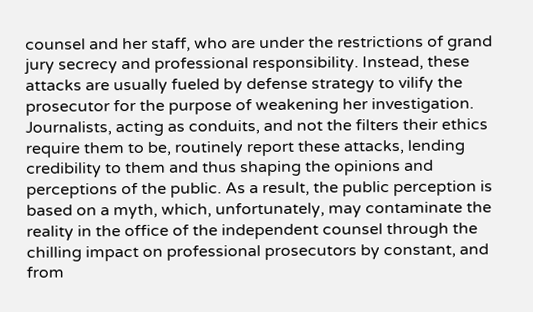counsel and her staff, who are under the restrictions of grand jury secrecy and professional responsibility. Instead, these attacks are usually fueled by defense strategy to vilify the prosecutor for the purpose of weakening her investigation. Journalists, acting as conduits, and not the filters their ethics require them to be, routinely report these attacks, lending credibility to them and thus shaping the opinions and perceptions of the public. As a result, the public perception is based on a myth, which, unfortunately, may contaminate the reality in the office of the independent counsel through the chilling impact on professional prosecutors by constant, and from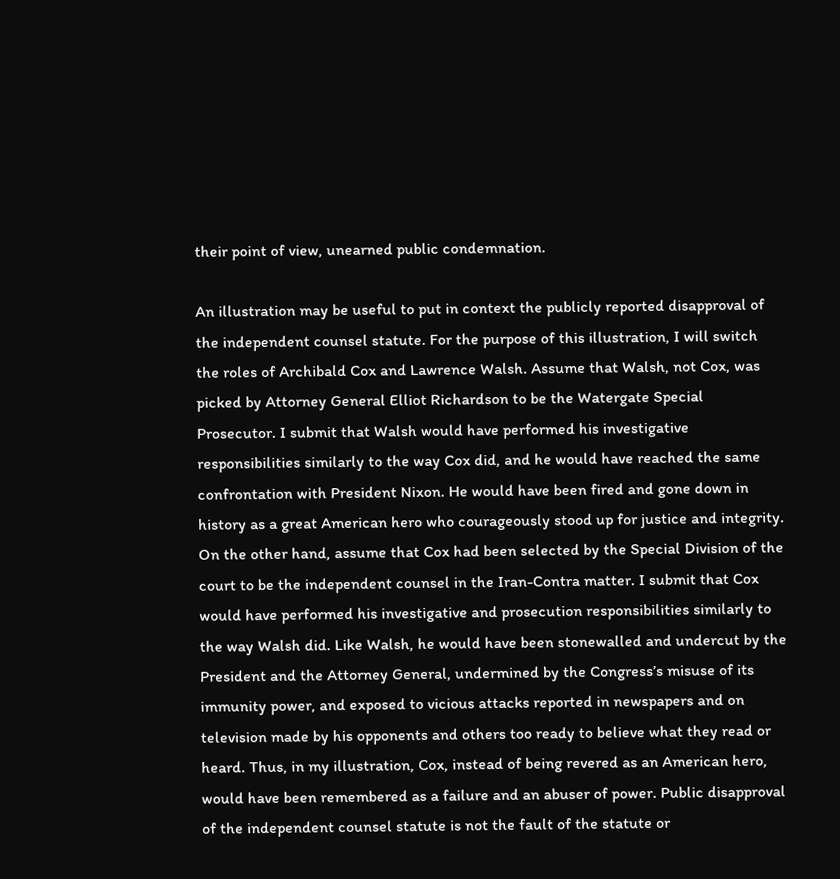their point of view, unearned public condemnation.

An illustration may be useful to put in context the publicly reported disapproval of the independent counsel statute. For the purpose of this illustration, I will switch the roles of Archibald Cox and Lawrence Walsh. Assume that Walsh, not Cox, was picked by Attorney General Elliot Richardson to be the Watergate Special Prosecutor. I submit that Walsh would have performed his investigative responsibilities similarly to the way Cox did, and he would have reached the same confrontation with President Nixon. He would have been fired and gone down in history as a great American hero who courageously stood up for justice and integrity. On the other hand, assume that Cox had been selected by the Special Division of the court to be the independent counsel in the Iran-Contra matter. I submit that Cox would have performed his investigative and prosecution responsibilities similarly to the way Walsh did. Like Walsh, he would have been stonewalled and undercut by the President and the Attorney General, undermined by the Congress’s misuse of its immunity power, and exposed to vicious attacks reported in newspapers and on television made by his opponents and others too ready to believe what they read or heard. Thus, in my illustration, Cox, instead of being revered as an American hero, would have been remembered as a failure and an abuser of power. Public disapproval of the independent counsel statute is not the fault of the statute or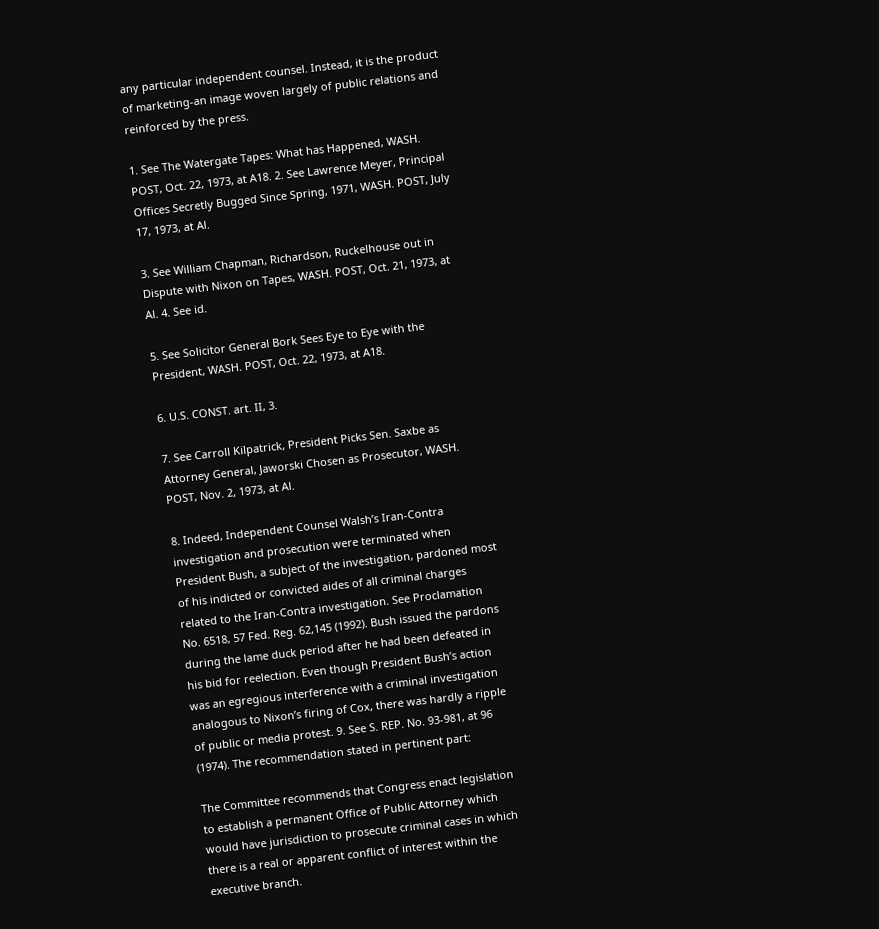any particular independent counsel. Instead, it is the product of marketing-an image woven largely of public relations and reinforced by the press.

1. See The Watergate Tapes: What has Happened, WASH. POST, Oct. 22, 1973, at A18. 2. See Lawrence Meyer, Principal Offices Secretly Bugged Since Spring, 1971, WASH. POST, July 17, 1973, at Al.

3. See William Chapman, Richardson, Ruckelhouse out in Dispute with Nixon on Tapes, WASH. POST, Oct. 21, 1973, at Al. 4. See id.

5. See Solicitor General Bork Sees Eye to Eye with the President, WASH. POST, Oct. 22, 1973, at A18.

6. U.S. CONST. art. II, 3.

7. See Carroll Kilpatrick, President Picks Sen. Saxbe as Attorney General, Jaworski Chosen as Prosecutor, WASH. POST, Nov. 2, 1973, at Al.

8. Indeed, Independent Counsel Walsh’s Iran-Contra investigation and prosecution were terminated when President Bush, a subject of the investigation, pardoned most of his indicted or convicted aides of all criminal charges related to the Iran-Contra investigation. See Proclamation No. 6518, 57 Fed. Reg. 62,145 (1992). Bush issued the pardons during the lame duck period after he had been defeated in his bid for reelection. Even though President Bush’s action was an egregious interference with a criminal investigation analogous to Nixon’s firing of Cox, there was hardly a ripple of public or media protest. 9. See S. REP. No. 93-981, at 96 (1974). The recommendation stated in pertinent part:

The Committee recommends that Congress enact legislation to establish a permanent Office of Public Attorney which would have jurisdiction to prosecute criminal cases in which there is a real or apparent conflict of interest within the executive branch.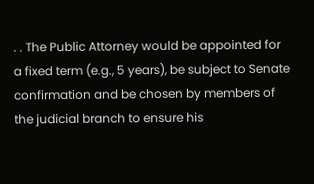. . The Public Attorney would be appointed for a fixed term (e.g., 5 years), be subject to Senate confirmation and be chosen by members of the judicial branch to ensure his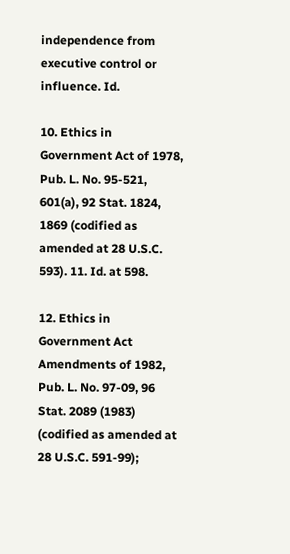independence from executive control or influence. Id.

10. Ethics in Government Act of 1978, Pub. L. No. 95-521, 601(a), 92 Stat. 1824, 1869 (codified as amended at 28 U.S.C. 593). 11. Id. at 598.

12. Ethics in Government Act Amendments of 1982, Pub. L. No. 97-09, 96 Stat. 2089 (1983) (codified as amended at 28 U.S.C. 591-99);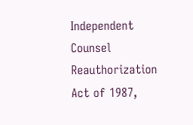Independent Counsel Reauthorization Act of 1987,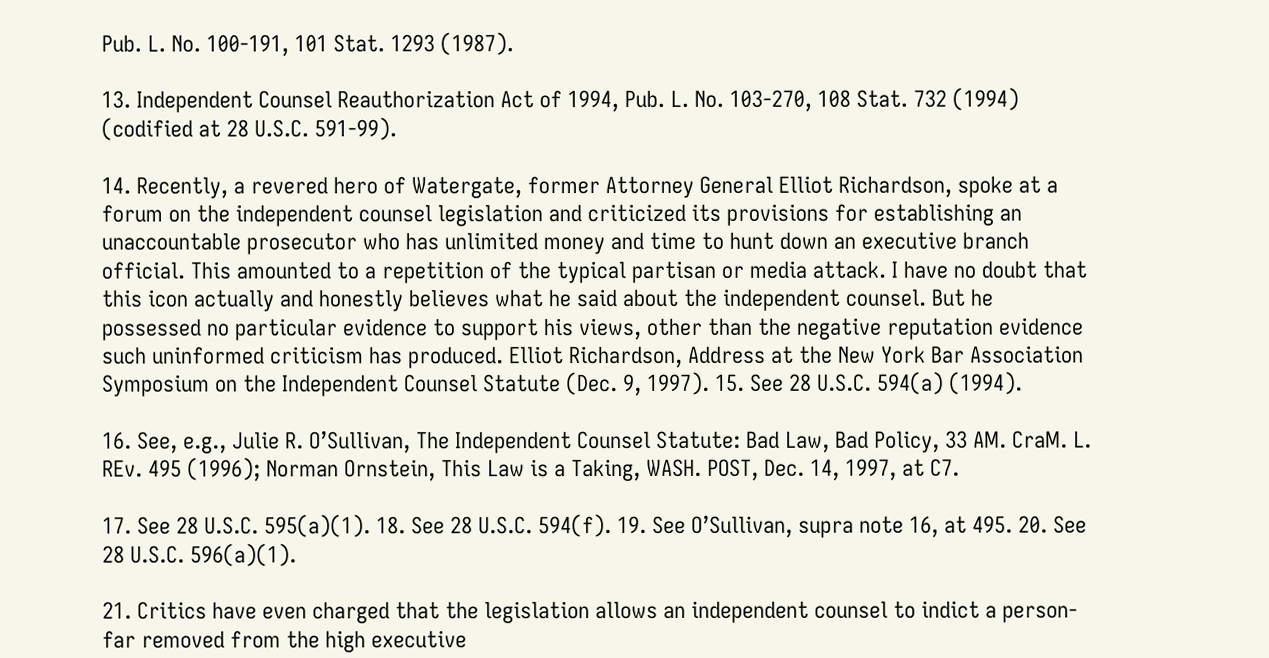Pub. L. No. 100-191, 101 Stat. 1293 (1987).

13. Independent Counsel Reauthorization Act of 1994, Pub. L. No. 103-270, 108 Stat. 732 (1994) (codified at 28 U.S.C. 591-99).

14. Recently, a revered hero of Watergate, former Attorney General Elliot Richardson, spoke at a forum on the independent counsel legislation and criticized its provisions for establishing an unaccountable prosecutor who has unlimited money and time to hunt down an executive branch official. This amounted to a repetition of the typical partisan or media attack. I have no doubt that this icon actually and honestly believes what he said about the independent counsel. But he possessed no particular evidence to support his views, other than the negative reputation evidence such uninformed criticism has produced. Elliot Richardson, Address at the New York Bar Association Symposium on the Independent Counsel Statute (Dec. 9, 1997). 15. See 28 U.S.C. 594(a) (1994).

16. See, e.g., Julie R. O’Sullivan, The Independent Counsel Statute: Bad Law, Bad Policy, 33 AM. CraM. L. REv. 495 (1996); Norman Ornstein, This Law is a Taking, WASH. POST, Dec. 14, 1997, at C7.

17. See 28 U.S.C. 595(a)(1). 18. See 28 U.S.C. 594(f). 19. See O’Sullivan, supra note 16, at 495. 20. See 28 U.S.C. 596(a)(1).

21. Critics have even charged that the legislation allows an independent counsel to indict a person-far removed from the high executive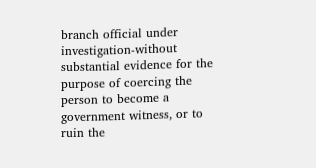branch official under investigation-without substantial evidence for the purpose of coercing the person to become a government witness, or to ruin the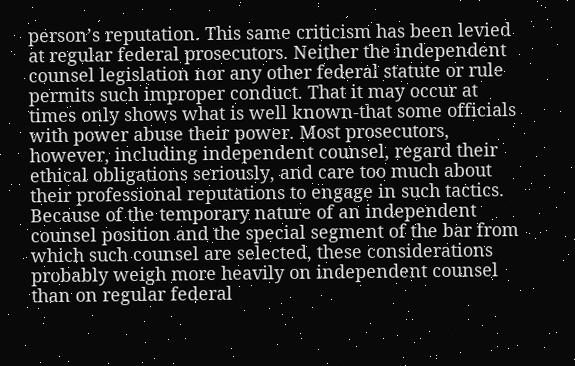person’s reputation. This same criticism has been levied at regular federal prosecutors. Neither the independent counsel legislation nor any other federal statute or rule permits such improper conduct. That it may occur at times only shows what is well known-that some officials with power abuse their power. Most prosecutors, however, including independent counsel, regard their ethical obligations seriously, and care too much about their professional reputations to engage in such tactics. Because of the temporary nature of an independent counsel position and the special segment of the bar from which such counsel are selected, these considerations probably weigh more heavily on independent counsel than on regular federal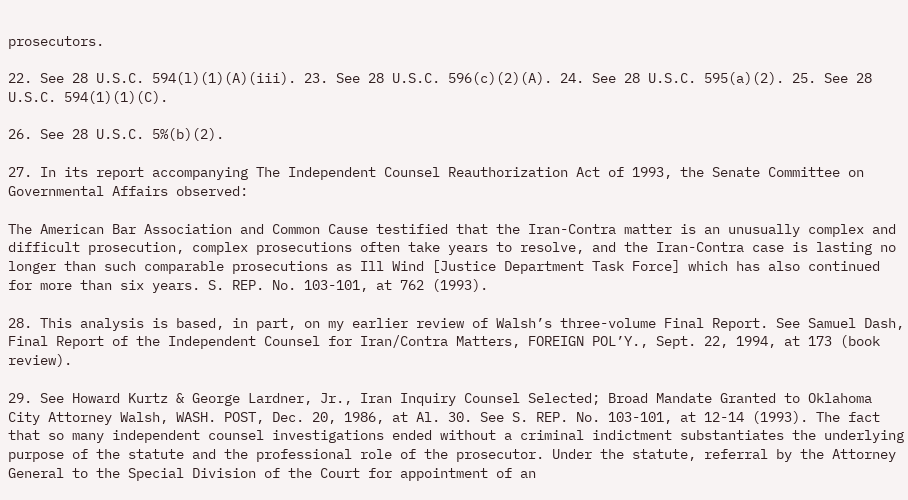prosecutors.

22. See 28 U.S.C. 594(l)(1)(A)(iii). 23. See 28 U.S.C. 596(c)(2)(A). 24. See 28 U.S.C. 595(a)(2). 25. See 28 U.S.C. 594(1)(1)(C).

26. See 28 U.S.C. 5%(b)(2).

27. In its report accompanying The Independent Counsel Reauthorization Act of 1993, the Senate Committee on Governmental Affairs observed:

The American Bar Association and Common Cause testified that the Iran-Contra matter is an unusually complex and difficult prosecution, complex prosecutions often take years to resolve, and the Iran-Contra case is lasting no longer than such comparable prosecutions as Ill Wind [Justice Department Task Force] which has also continued for more than six years. S. REP. No. 103-101, at 762 (1993).

28. This analysis is based, in part, on my earlier review of Walsh’s three-volume Final Report. See Samuel Dash, Final Report of the Independent Counsel for Iran/Contra Matters, FOREIGN POL’Y., Sept. 22, 1994, at 173 (book review).

29. See Howard Kurtz & George Lardner, Jr., Iran Inquiry Counsel Selected; Broad Mandate Granted to Oklahoma City Attorney Walsh, WASH. POST, Dec. 20, 1986, at Al. 30. See S. REP. No. 103-101, at 12-14 (1993). The fact that so many independent counsel investigations ended without a criminal indictment substantiates the underlying purpose of the statute and the professional role of the prosecutor. Under the statute, referral by the Attorney General to the Special Division of the Court for appointment of an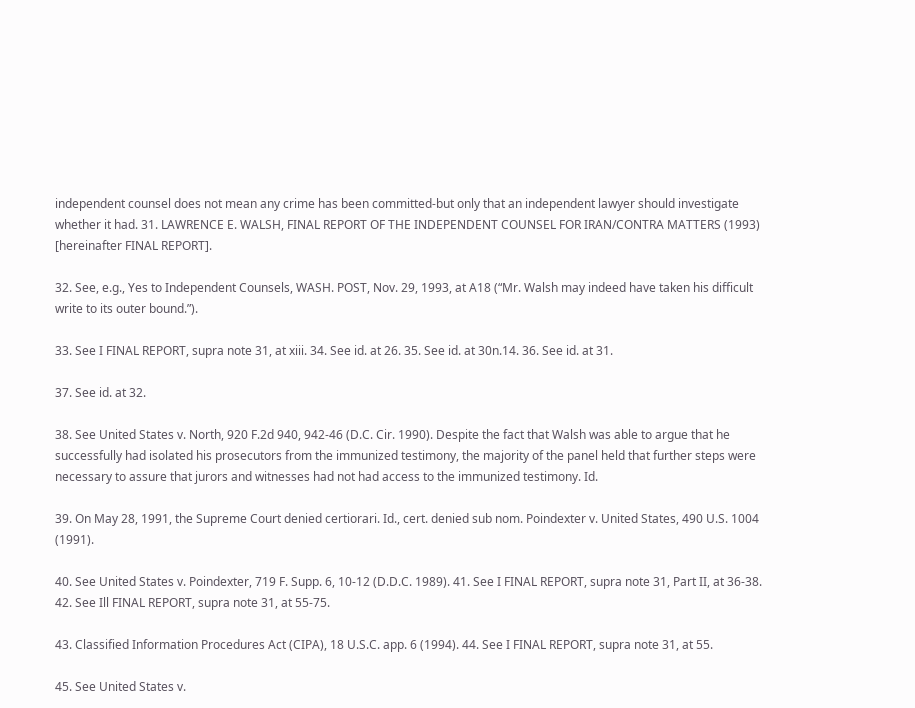independent counsel does not mean any crime has been committed-but only that an independent lawyer should investigate whether it had. 31. LAWRENCE E. WALSH, FINAL REPORT OF THE INDEPENDENT COUNSEL FOR IRAN/CONTRA MATTERS (1993) [hereinafter FINAL REPORT].

32. See, e.g., Yes to Independent Counsels, WASH. POST, Nov. 29, 1993, at A18 (“Mr. Walsh may indeed have taken his difficult write to its outer bound.”).

33. See I FINAL REPORT, supra note 31, at xiii. 34. See id. at 26. 35. See id. at 30n.14. 36. See id. at 31.

37. See id. at 32.

38. See United States v. North, 920 F.2d 940, 942-46 (D.C. Cir. 1990). Despite the fact that Walsh was able to argue that he successfully had isolated his prosecutors from the immunized testimony, the majority of the panel held that further steps were necessary to assure that jurors and witnesses had not had access to the immunized testimony. Id.

39. On May 28, 1991, the Supreme Court denied certiorari. Id., cert. denied sub nom. Poindexter v. United States, 490 U.S. 1004 (1991).

40. See United States v. Poindexter, 719 F. Supp. 6, 10-12 (D.D.C. 1989). 41. See I FINAL REPORT, supra note 31, Part II, at 36-38. 42. See Ill FINAL REPORT, supra note 31, at 55-75.

43. Classified Information Procedures Act (CIPA), 18 U.S.C. app. 6 (1994). 44. See I FINAL REPORT, supra note 31, at 55.

45. See United States v.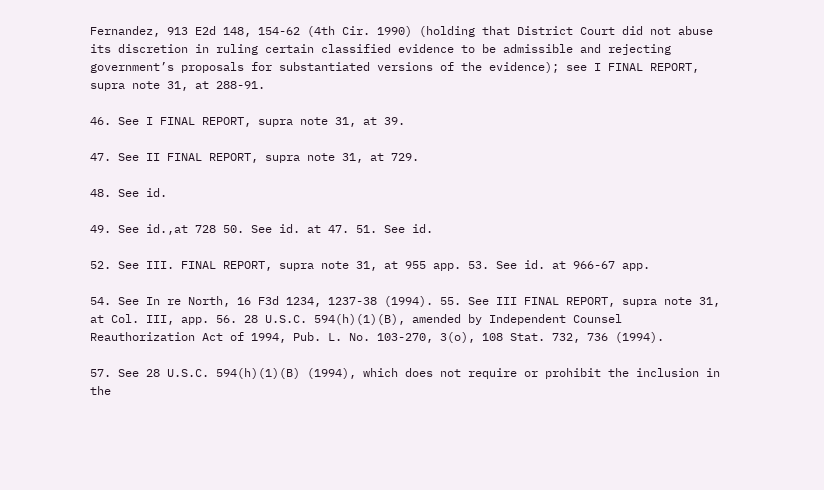Fernandez, 913 E2d 148, 154-62 (4th Cir. 1990) (holding that District Court did not abuse its discretion in ruling certain classified evidence to be admissible and rejecting government’s proposals for substantiated versions of the evidence); see I FINAL REPORT, supra note 31, at 288-91.

46. See I FINAL REPORT, supra note 31, at 39.

47. See II FINAL REPORT, supra note 31, at 729.

48. See id.

49. See id.,at 728 50. See id. at 47. 51. See id.

52. See III. FINAL REPORT, supra note 31, at 955 app. 53. See id. at 966-67 app.

54. See In re North, 16 F3d 1234, 1237-38 (1994). 55. See III FINAL REPORT, supra note 31, at Col. III, app. 56. 28 U.S.C. 594(h)(1)(B), amended by Independent Counsel Reauthorization Act of 1994, Pub. L. No. 103-270, 3(o), 108 Stat. 732, 736 (1994).

57. See 28 U.S.C. 594(h)(1)(B) (1994), which does not require or prohibit the inclusion in the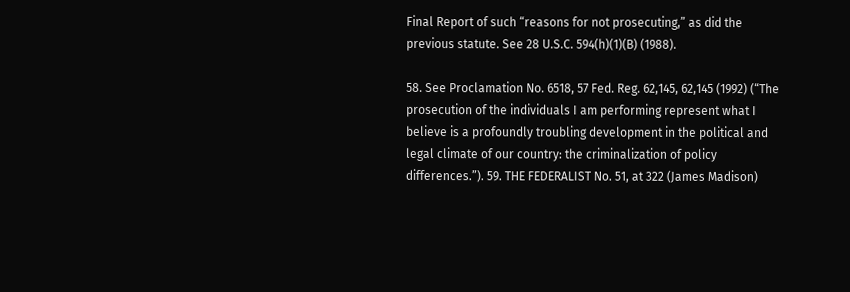Final Report of such “reasons for not prosecuting,” as did the previous statute. See 28 U.S.C. 594(h)(1)(B) (1988).

58. See Proclamation No. 6518, 57 Fed. Reg. 62,145, 62,145 (1992) (“The prosecution of the individuals I am performing represent what I believe is a profoundly troubling development in the political and legal climate of our country: the criminalization of policy differences.”). 59. THE FEDERALIST No. 51, at 322 (James Madison)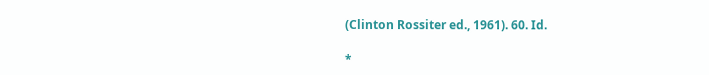(Clinton Rossiter ed., 1961). 60. Id.

*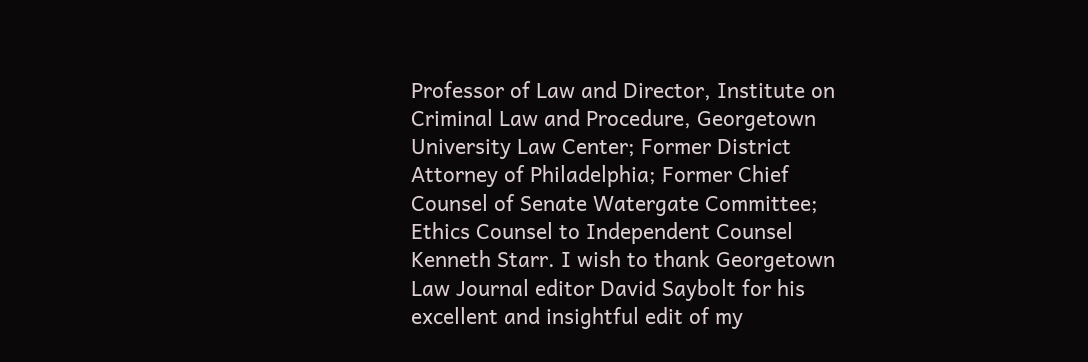Professor of Law and Director, Institute on Criminal Law and Procedure, Georgetown University Law Center; Former District Attorney of Philadelphia; Former Chief Counsel of Senate Watergate Committee; Ethics Counsel to Independent Counsel Kenneth Starr. I wish to thank Georgetown Law Journal editor David Saybolt for his excellent and insightful edit of my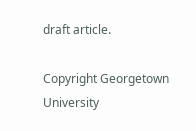draft article.

Copyright Georgetown University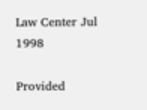Law Center Jul 1998

Provided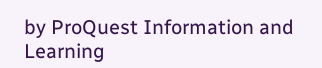by ProQuest Information and Learning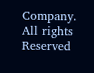Company. All rights Reserved